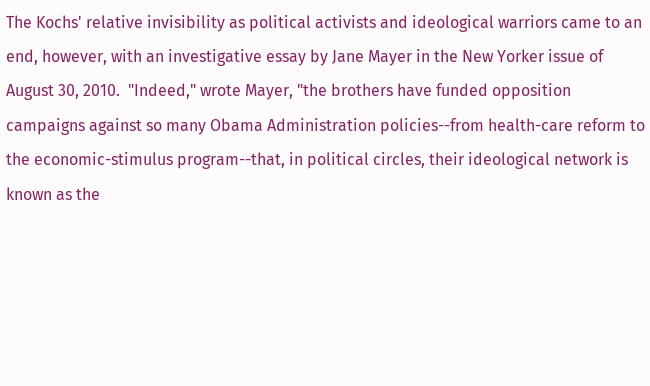The Kochs' relative invisibility as political activists and ideological warriors came to an end, however, with an investigative essay by Jane Mayer in the New Yorker issue of August 30, 2010.  "Indeed," wrote Mayer, "the brothers have funded opposition campaigns against so many Obama Administration policies--from health-care reform to the economic-stimulus program--that, in political circles, their ideological network is known as the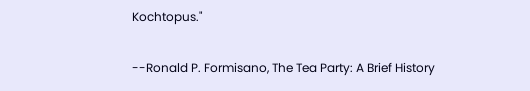Kochtopus."

--Ronald P. Formisano, The Tea Party: A Brief History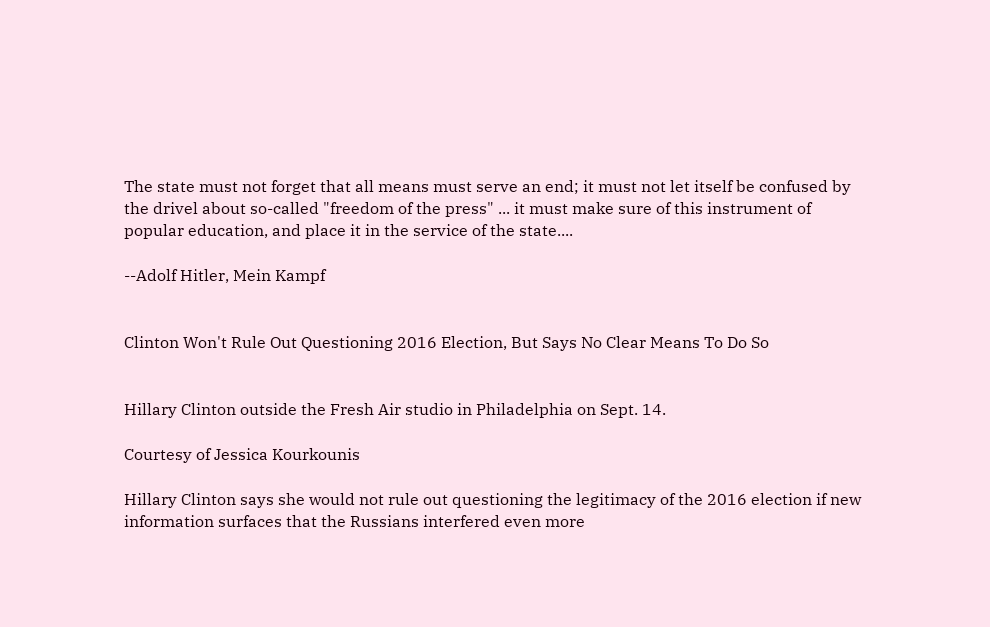The state must not forget that all means must serve an end; it must not let itself be confused by the drivel about so-called "freedom of the press" ... it must make sure of this instrument of popular education, and place it in the service of the state....

--Adolf Hitler, Mein Kampf


Clinton Won't Rule Out Questioning 2016 Election, But Says No Clear Means To Do So


Hillary Clinton outside the Fresh Air studio in Philadelphia on Sept. 14.

Courtesy of Jessica Kourkounis

Hillary Clinton says she would not rule out questioning the legitimacy of the 2016 election if new information surfaces that the Russians interfered even more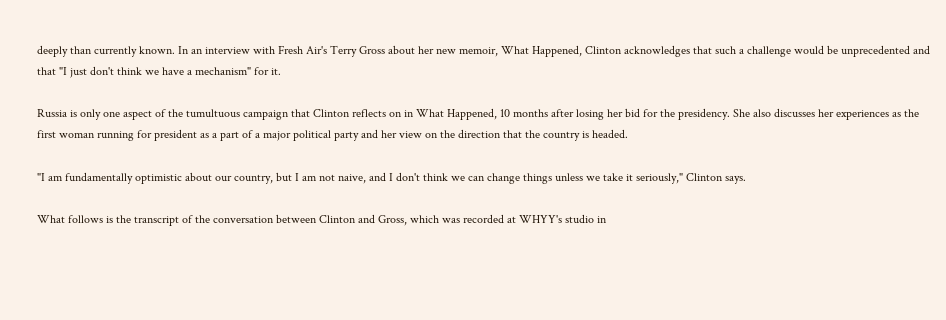deeply than currently known. In an interview with Fresh Air's Terry Gross about her new memoir, What Happened, Clinton acknowledges that such a challenge would be unprecedented and that "I just don't think we have a mechanism" for it.

Russia is only one aspect of the tumultuous campaign that Clinton reflects on in What Happened, 10 months after losing her bid for the presidency. She also discusses her experiences as the first woman running for president as a part of a major political party and her view on the direction that the country is headed.

"I am fundamentally optimistic about our country, but I am not naive, and I don't think we can change things unless we take it seriously," Clinton says.

What follows is the transcript of the conversation between Clinton and Gross, which was recorded at WHYY's studio in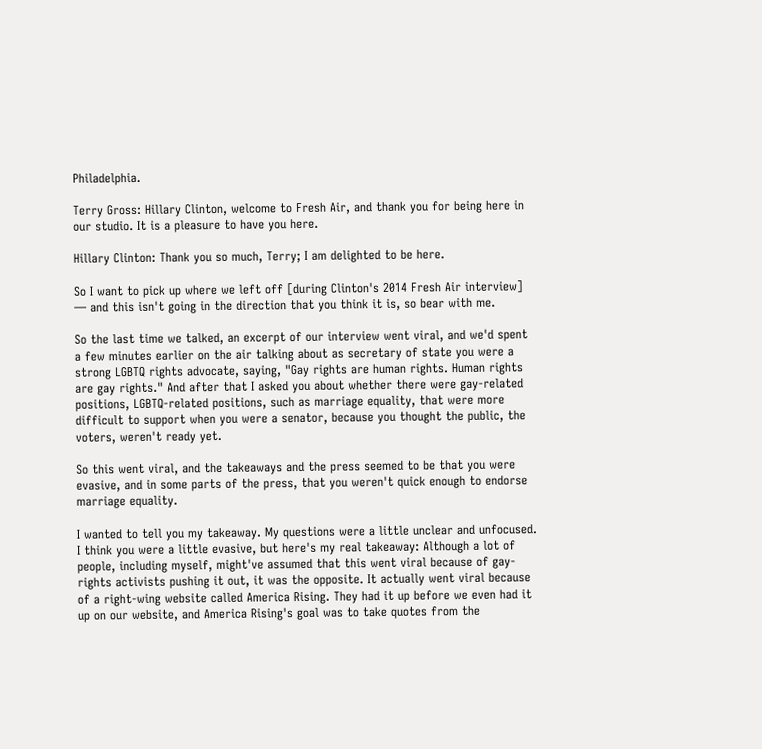Philadelphia.

Terry Gross: Hillary Clinton, welcome to Fresh Air, and thank you for being here in our studio. It is a pleasure to have you here.

Hillary Clinton: Thank you so much, Terry; I am delighted to be here.

So I want to pick up where we left off [during Clinton's 2014 Fresh Air interview] — and this isn't going in the direction that you think it is, so bear with me.

So the last time we talked, an excerpt of our interview went viral, and we'd spent a few minutes earlier on the air talking about as secretary of state you were a strong LGBTQ rights advocate, saying, "Gay rights are human rights. Human rights are gay rights." And after that I asked you about whether there were gay-related positions, LGBTQ-related positions, such as marriage equality, that were more difficult to support when you were a senator, because you thought the public, the voters, weren't ready yet.

So this went viral, and the takeaways and the press seemed to be that you were evasive, and in some parts of the press, that you weren't quick enough to endorse marriage equality.

I wanted to tell you my takeaway. My questions were a little unclear and unfocused. I think you were a little evasive, but here's my real takeaway: Although a lot of people, including myself, might've assumed that this went viral because of gay-rights activists pushing it out, it was the opposite. It actually went viral because of a right-wing website called America Rising. They had it up before we even had it up on our website, and America Rising's goal was to take quotes from the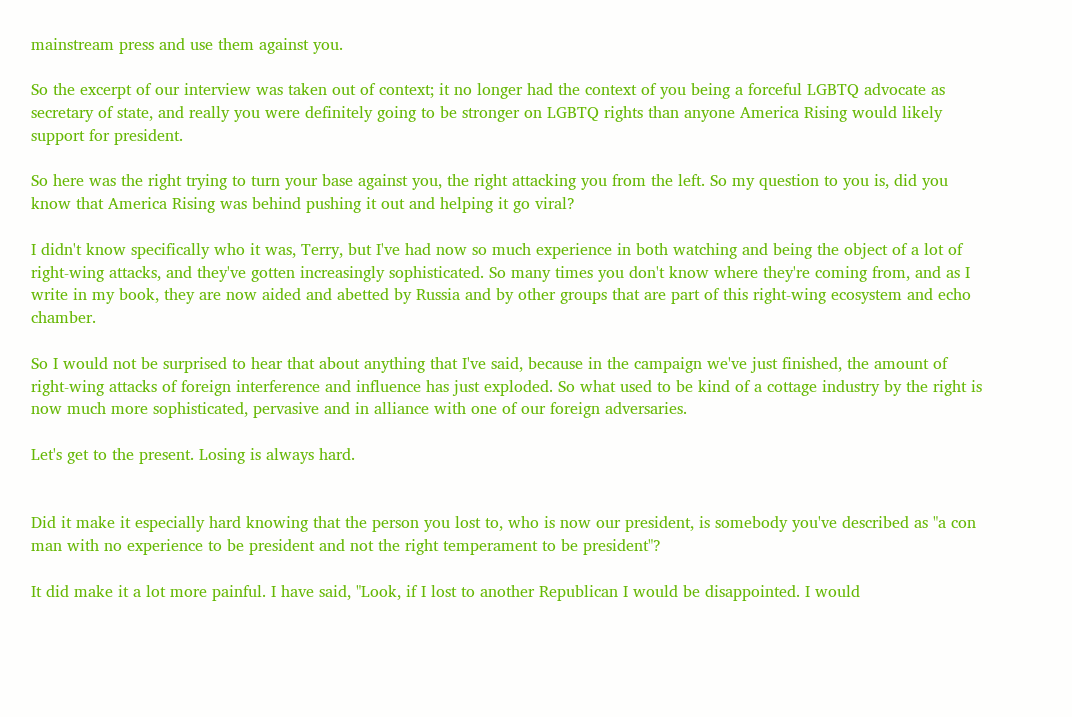mainstream press and use them against you.

So the excerpt of our interview was taken out of context; it no longer had the context of you being a forceful LGBTQ advocate as secretary of state, and really you were definitely going to be stronger on LGBTQ rights than anyone America Rising would likely support for president.

So here was the right trying to turn your base against you, the right attacking you from the left. So my question to you is, did you know that America Rising was behind pushing it out and helping it go viral?

I didn't know specifically who it was, Terry, but I've had now so much experience in both watching and being the object of a lot of right-wing attacks, and they've gotten increasingly sophisticated. So many times you don't know where they're coming from, and as I write in my book, they are now aided and abetted by Russia and by other groups that are part of this right-wing ecosystem and echo chamber.

So I would not be surprised to hear that about anything that I've said, because in the campaign we've just finished, the amount of right-wing attacks of foreign interference and influence has just exploded. So what used to be kind of a cottage industry by the right is now much more sophisticated, pervasive and in alliance with one of our foreign adversaries.

Let's get to the present. Losing is always hard.


Did it make it especially hard knowing that the person you lost to, who is now our president, is somebody you've described as "a con man with no experience to be president and not the right temperament to be president"?

It did make it a lot more painful. I have said, "Look, if I lost to another Republican I would be disappointed. I would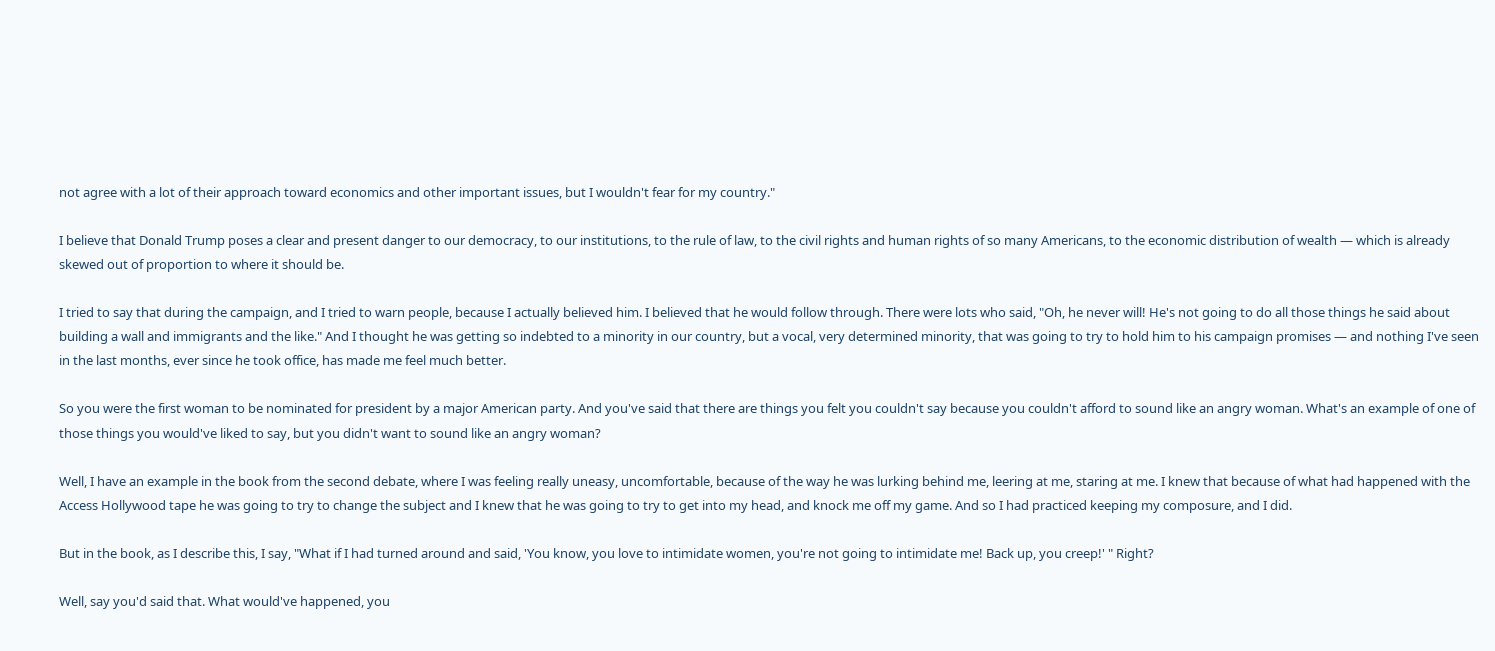not agree with a lot of their approach toward economics and other important issues, but I wouldn't fear for my country."

I believe that Donald Trump poses a clear and present danger to our democracy, to our institutions, to the rule of law, to the civil rights and human rights of so many Americans, to the economic distribution of wealth — which is already skewed out of proportion to where it should be.

I tried to say that during the campaign, and I tried to warn people, because I actually believed him. I believed that he would follow through. There were lots who said, "Oh, he never will! He's not going to do all those things he said about building a wall and immigrants and the like." And I thought he was getting so indebted to a minority in our country, but a vocal, very determined minority, that was going to try to hold him to his campaign promises — and nothing I've seen in the last months, ever since he took office, has made me feel much better.

So you were the first woman to be nominated for president by a major American party. And you've said that there are things you felt you couldn't say because you couldn't afford to sound like an angry woman. What's an example of one of those things you would've liked to say, but you didn't want to sound like an angry woman?

Well, I have an example in the book from the second debate, where I was feeling really uneasy, uncomfortable, because of the way he was lurking behind me, leering at me, staring at me. I knew that because of what had happened with the Access Hollywood tape he was going to try to change the subject and I knew that he was going to try to get into my head, and knock me off my game. And so I had practiced keeping my composure, and I did.

But in the book, as I describe this, I say, "What if I had turned around and said, 'You know, you love to intimidate women, you're not going to intimidate me! Back up, you creep!' " Right?

Well, say you'd said that. What would've happened, you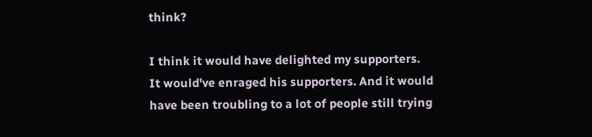think?

I think it would have delighted my supporters. It would've enraged his supporters. And it would have been troubling to a lot of people still trying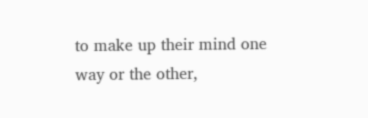to make up their mind one way or the other,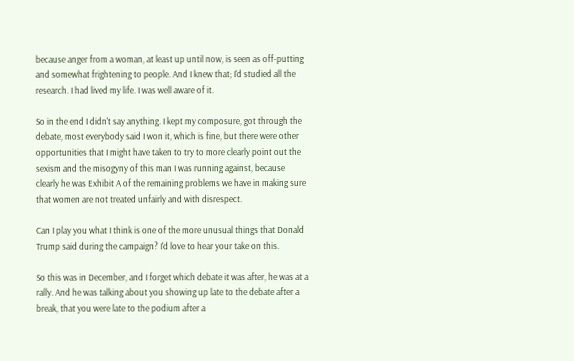because anger from a woman, at least up until now, is seen as off-putting and somewhat frightening to people. And I knew that; I'd studied all the research. I had lived my life. I was well aware of it.

So in the end I didn't say anything. I kept my composure, got through the debate, most everybody said I won it, which is fine, but there were other opportunities that I might have taken to try to more clearly point out the sexism and the misogyny of this man I was running against, because clearly he was Exhibit A of the remaining problems we have in making sure that women are not treated unfairly and with disrespect.

Can I play you what I think is one of the more unusual things that Donald Trump said during the campaign? I'd love to hear your take on this.

So this was in December, and I forget which debate it was after, he was at a rally. And he was talking about you showing up late to the debate after a break, that you were late to the podium after a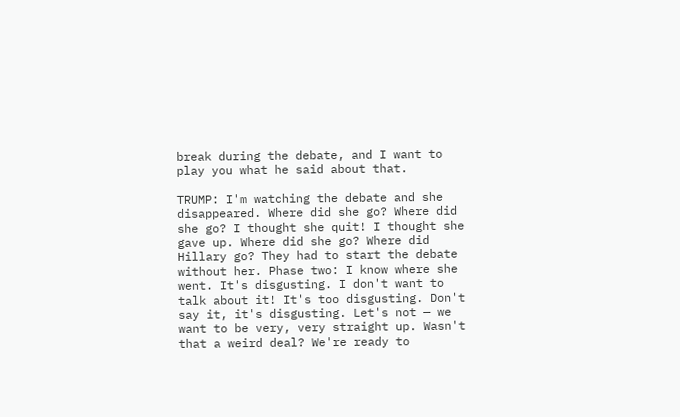break during the debate, and I want to play you what he said about that.

TRUMP: I'm watching the debate and she disappeared. Where did she go? Where did she go? I thought she quit! I thought she gave up. Where did she go? Where did Hillary go? They had to start the debate without her. Phase two: I know where she went. It's disgusting. I don't want to talk about it! It's too disgusting. Don't say it, it's disgusting. Let's not — we want to be very, very straight up. Wasn't that a weird deal? We're ready to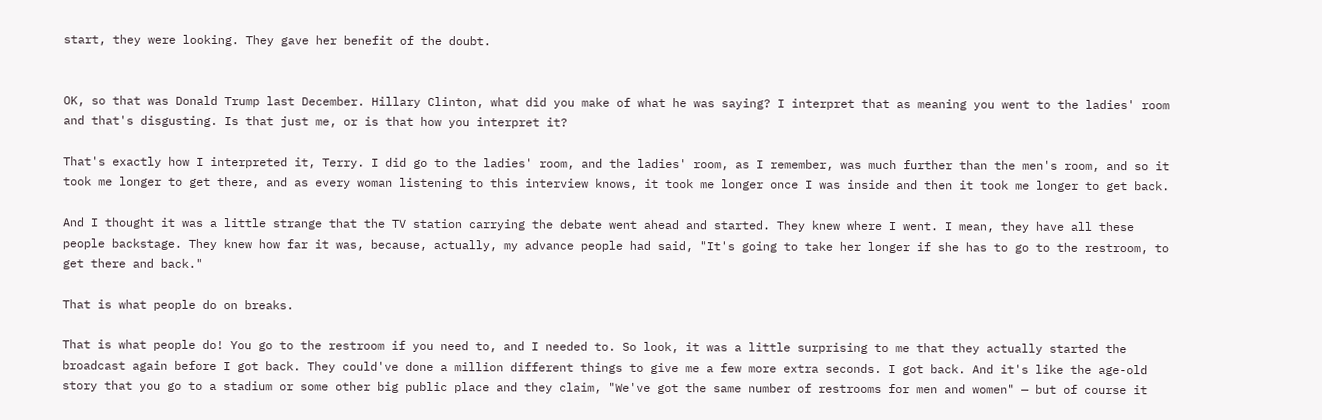start, they were looking. They gave her benefit of the doubt.


OK, so that was Donald Trump last December. Hillary Clinton, what did you make of what he was saying? I interpret that as meaning you went to the ladies' room and that's disgusting. Is that just me, or is that how you interpret it?

That's exactly how I interpreted it, Terry. I did go to the ladies' room, and the ladies' room, as I remember, was much further than the men's room, and so it took me longer to get there, and as every woman listening to this interview knows, it took me longer once I was inside and then it took me longer to get back.

And I thought it was a little strange that the TV station carrying the debate went ahead and started. They knew where I went. I mean, they have all these people backstage. They knew how far it was, because, actually, my advance people had said, "It's going to take her longer if she has to go to the restroom, to get there and back."

That is what people do on breaks.

That is what people do! You go to the restroom if you need to, and I needed to. So look, it was a little surprising to me that they actually started the broadcast again before I got back. They could've done a million different things to give me a few more extra seconds. I got back. And it's like the age-old story that you go to a stadium or some other big public place and they claim, "We've got the same number of restrooms for men and women" — but of course it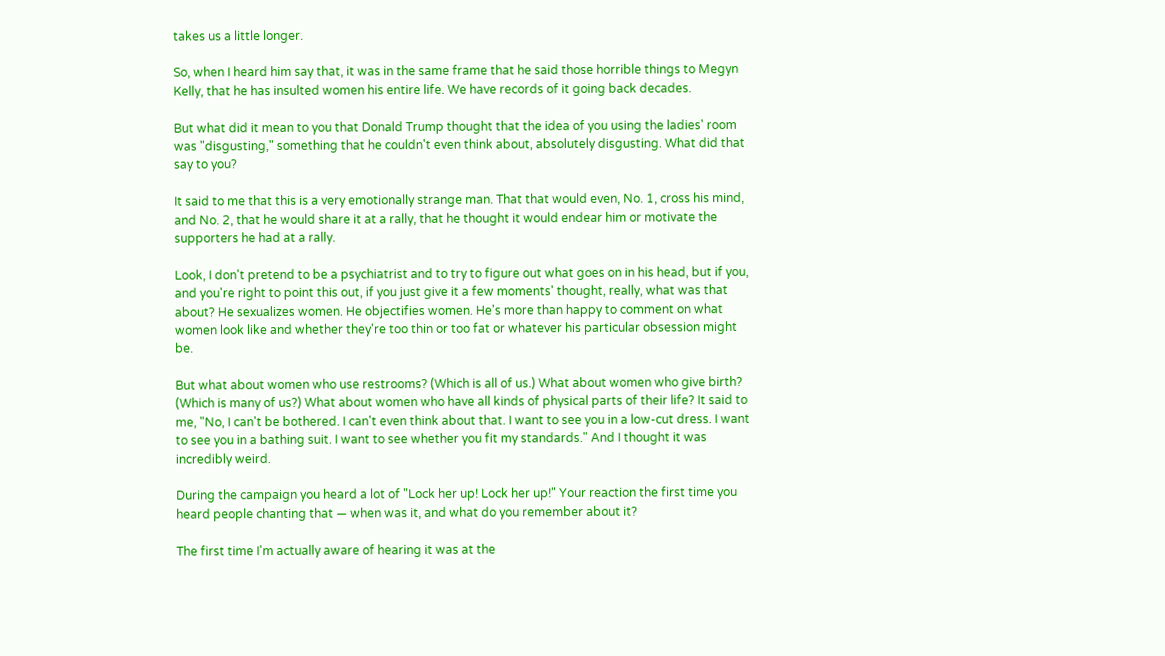takes us a little longer.

So, when I heard him say that, it was in the same frame that he said those horrible things to Megyn Kelly, that he has insulted women his entire life. We have records of it going back decades.

But what did it mean to you that Donald Trump thought that the idea of you using the ladies' room was "disgusting," something that he couldn't even think about, absolutely disgusting. What did that say to you?

It said to me that this is a very emotionally strange man. That that would even, No. 1, cross his mind, and No. 2, that he would share it at a rally, that he thought it would endear him or motivate the supporters he had at a rally.

Look, I don't pretend to be a psychiatrist and to try to figure out what goes on in his head, but if you, and you're right to point this out, if you just give it a few moments' thought, really, what was that about? He sexualizes women. He objectifies women. He's more than happy to comment on what women look like and whether they're too thin or too fat or whatever his particular obsession might be.

But what about women who use restrooms? (Which is all of us.) What about women who give birth? (Which is many of us?) What about women who have all kinds of physical parts of their life? It said to me, "No, I can't be bothered. I can't even think about that. I want to see you in a low-cut dress. I want to see you in a bathing suit. I want to see whether you fit my standards." And I thought it was incredibly weird.

During the campaign you heard a lot of "Lock her up! Lock her up!" Your reaction the first time you heard people chanting that — when was it, and what do you remember about it?

The first time I'm actually aware of hearing it was at the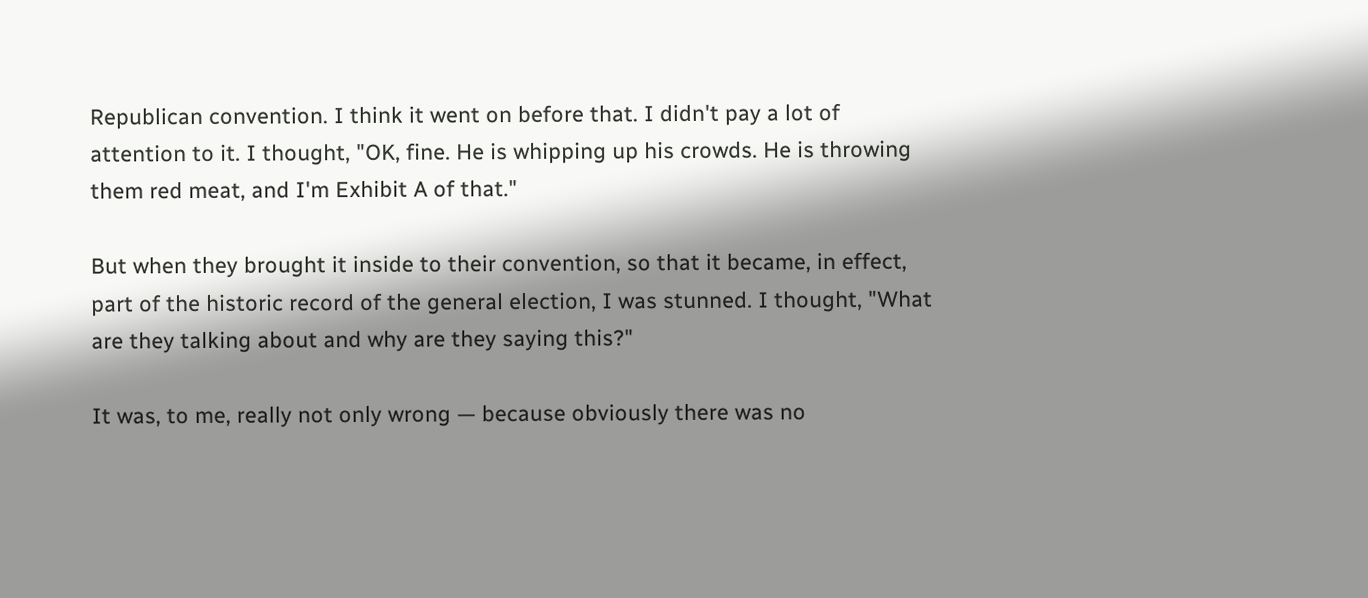Republican convention. I think it went on before that. I didn't pay a lot of attention to it. I thought, "OK, fine. He is whipping up his crowds. He is throwing them red meat, and I'm Exhibit A of that."

But when they brought it inside to their convention, so that it became, in effect, part of the historic record of the general election, I was stunned. I thought, "What are they talking about and why are they saying this?"

It was, to me, really not only wrong — because obviously there was no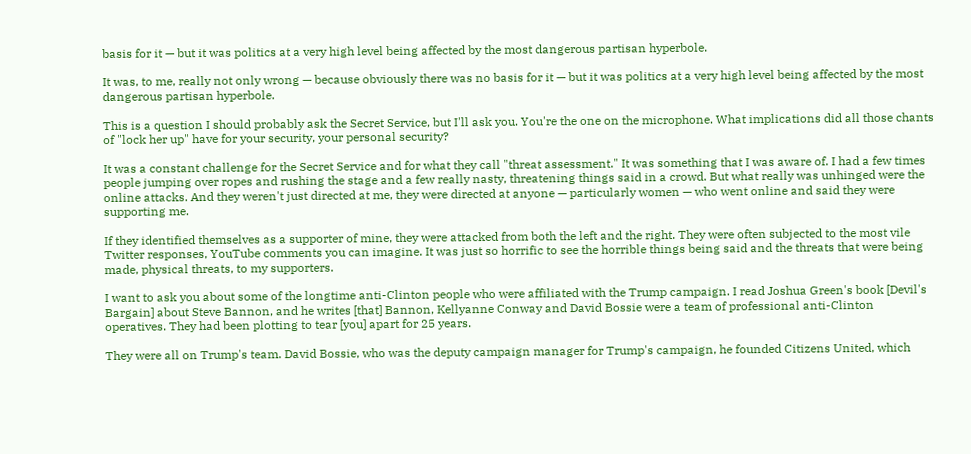basis for it — but it was politics at a very high level being affected by the most dangerous partisan hyperbole.

It was, to me, really not only wrong — because obviously there was no basis for it — but it was politics at a very high level being affected by the most dangerous partisan hyperbole.

This is a question I should probably ask the Secret Service, but I'll ask you. You're the one on the microphone. What implications did all those chants of "lock her up" have for your security, your personal security?

It was a constant challenge for the Secret Service and for what they call "threat assessment." It was something that I was aware of. I had a few times people jumping over ropes and rushing the stage and a few really nasty, threatening things said in a crowd. But what really was unhinged were the online attacks. And they weren't just directed at me, they were directed at anyone — particularly women — who went online and said they were supporting me.

If they identified themselves as a supporter of mine, they were attacked from both the left and the right. They were often subjected to the most vile Twitter responses, YouTube comments you can imagine. It was just so horrific to see the horrible things being said and the threats that were being made, physical threats, to my supporters.

I want to ask you about some of the longtime anti-Clinton people who were affiliated with the Trump campaign. I read Joshua Green's book [Devil's Bargain] about Steve Bannon, and he writes [that] Bannon, Kellyanne Conway and David Bossie were a team of professional anti-Clinton operatives. They had been plotting to tear [you] apart for 25 years.

They were all on Trump's team. David Bossie, who was the deputy campaign manager for Trump's campaign, he founded Citizens United, which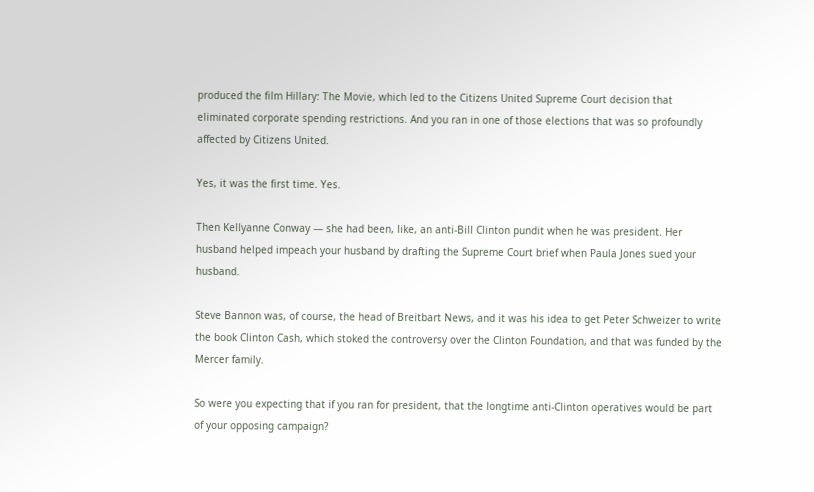produced the film Hillary: The Movie, which led to the Citizens United Supreme Court decision that eliminated corporate spending restrictions. And you ran in one of those elections that was so profoundly affected by Citizens United.

Yes, it was the first time. Yes.

Then Kellyanne Conway — she had been, like, an anti-Bill Clinton pundit when he was president. Her husband helped impeach your husband by drafting the Supreme Court brief when Paula Jones sued your husband.

Steve Bannon was, of course, the head of Breitbart News, and it was his idea to get Peter Schweizer to write the book Clinton Cash, which stoked the controversy over the Clinton Foundation, and that was funded by the Mercer family.

So were you expecting that if you ran for president, that the longtime anti-Clinton operatives would be part of your opposing campaign?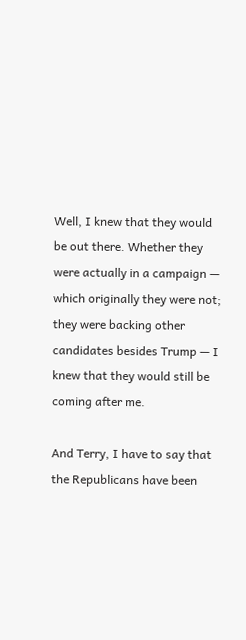Well, I knew that they would be out there. Whether they were actually in a campaign — which originally they were not; they were backing other candidates besides Trump — I knew that they would still be coming after me.

And Terry, I have to say that the Republicans have been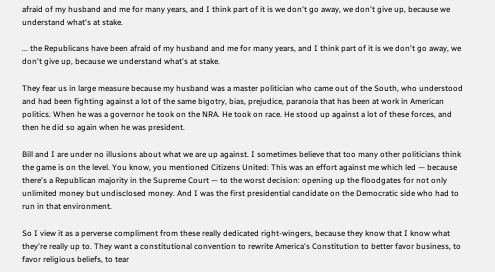afraid of my husband and me for many years, and I think part of it is we don't go away, we don't give up, because we understand what's at stake.

... the Republicans have been afraid of my husband and me for many years, and I think part of it is we don't go away, we don't give up, because we understand what's at stake.

They fear us in large measure because my husband was a master politician who came out of the South, who understood and had been fighting against a lot of the same bigotry, bias, prejudice, paranoia that has been at work in American politics. When he was a governor he took on the NRA. He took on race. He stood up against a lot of these forces, and then he did so again when he was president.

Bill and I are under no illusions about what we are up against. I sometimes believe that too many other politicians think the game is on the level. You know, you mentioned Citizens United: This was an effort against me which led — because there's a Republican majority in the Supreme Court — to the worst decision: opening up the floodgates for not only unlimited money but undisclosed money. And I was the first presidential candidate on the Democratic side who had to run in that environment.

So I view it as a perverse compliment from these really dedicated right-wingers, because they know that I know what they're really up to. They want a constitutional convention to rewrite America's Constitution to better favor business, to favor religious beliefs, to tear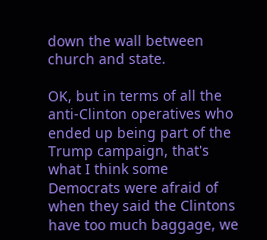down the wall between church and state.

OK, but in terms of all the anti-Clinton operatives who ended up being part of the Trump campaign, that's what I think some Democrats were afraid of when they said the Clintons have too much baggage, we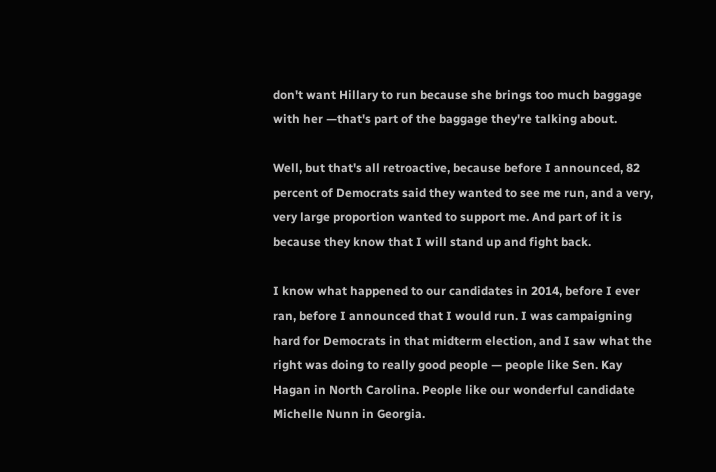don't want Hillary to run because she brings too much baggage with her —that's part of the baggage they're talking about.

Well, but that's all retroactive, because before I announced, 82 percent of Democrats said they wanted to see me run, and a very, very large proportion wanted to support me. And part of it is because they know that I will stand up and fight back.

I know what happened to our candidates in 2014, before I ever ran, before I announced that I would run. I was campaigning hard for Democrats in that midterm election, and I saw what the right was doing to really good people — people like Sen. Kay Hagan in North Carolina. People like our wonderful candidate Michelle Nunn in Georgia.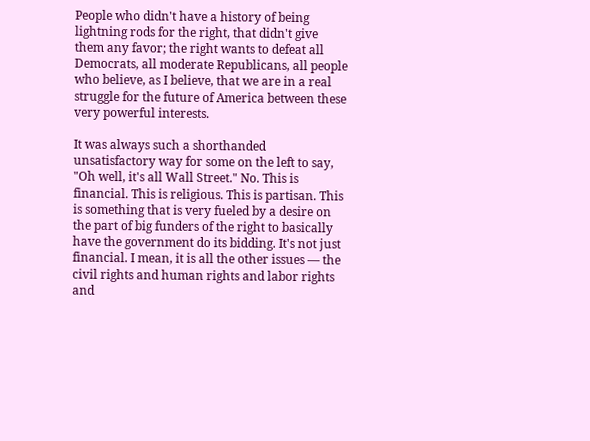People who didn't have a history of being lightning rods for the right, that didn't give them any favor; the right wants to defeat all Democrats, all moderate Republicans, all people who believe, as I believe, that we are in a real struggle for the future of America between these very powerful interests.

It was always such a shorthanded unsatisfactory way for some on the left to say, "Oh well, it's all Wall Street." No. This is financial. This is religious. This is partisan. This is something that is very fueled by a desire on the part of big funders of the right to basically have the government do its bidding. It's not just financial. I mean, it is all the other issues — the civil rights and human rights and labor rights and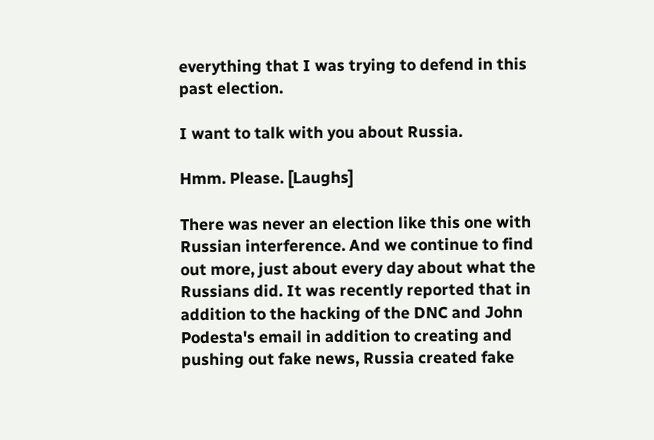everything that I was trying to defend in this past election.

I want to talk with you about Russia.

Hmm. Please. [Laughs]

There was never an election like this one with Russian interference. And we continue to find out more, just about every day about what the Russians did. It was recently reported that in addition to the hacking of the DNC and John Podesta's email in addition to creating and pushing out fake news, Russia created fake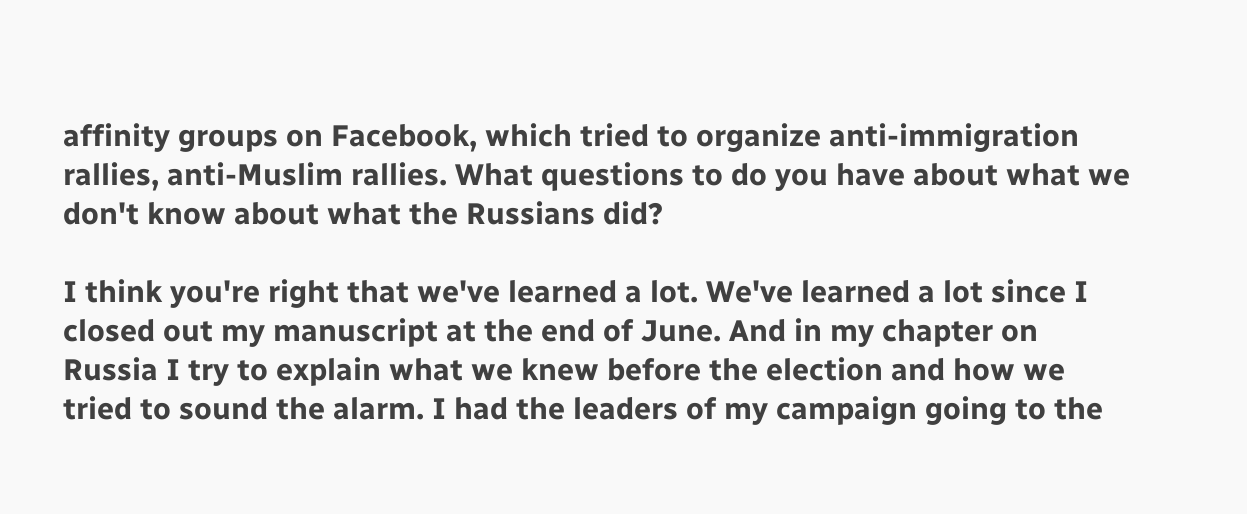affinity groups on Facebook, which tried to organize anti-immigration rallies, anti-Muslim rallies. What questions to do you have about what we don't know about what the Russians did?

I think you're right that we've learned a lot. We've learned a lot since I closed out my manuscript at the end of June. And in my chapter on Russia I try to explain what we knew before the election and how we tried to sound the alarm. I had the leaders of my campaign going to the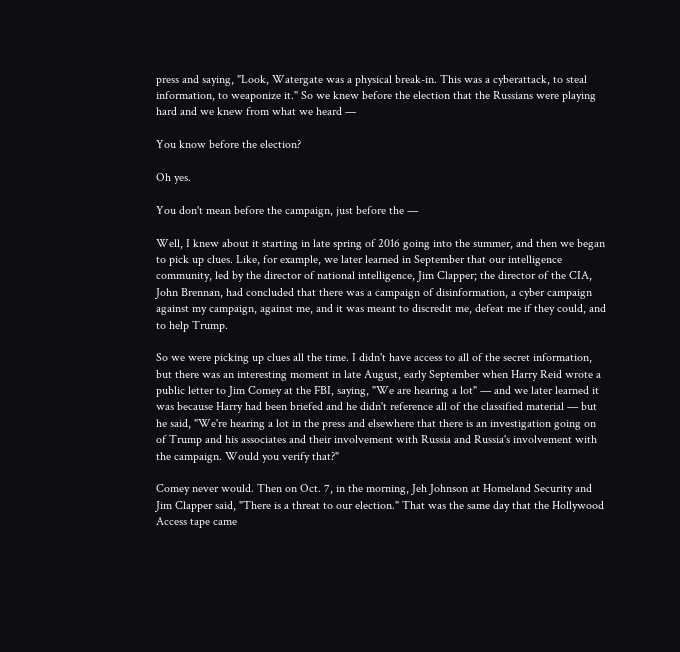press and saying, "Look, Watergate was a physical break-in. This was a cyberattack, to steal information, to weaponize it." So we knew before the election that the Russians were playing hard and we knew from what we heard —

You know before the election?

Oh yes.

You don't mean before the campaign, just before the —

Well, I knew about it starting in late spring of 2016 going into the summer, and then we began to pick up clues. Like, for example, we later learned in September that our intelligence community, led by the director of national intelligence, Jim Clapper; the director of the CIA, John Brennan, had concluded that there was a campaign of disinformation, a cyber campaign against my campaign, against me, and it was meant to discredit me, defeat me if they could, and to help Trump.

So we were picking up clues all the time. I didn't have access to all of the secret information, but there was an interesting moment in late August, early September when Harry Reid wrote a public letter to Jim Comey at the FBI, saying, "We are hearing a lot" — and we later learned it was because Harry had been briefed and he didn't reference all of the classified material — but he said, "We're hearing a lot in the press and elsewhere that there is an investigation going on of Trump and his associates and their involvement with Russia and Russia's involvement with the campaign. Would you verify that?"

Comey never would. Then on Oct. 7, in the morning, Jeh Johnson at Homeland Security and Jim Clapper said, "There is a threat to our election." That was the same day that the Hollywood Access tape came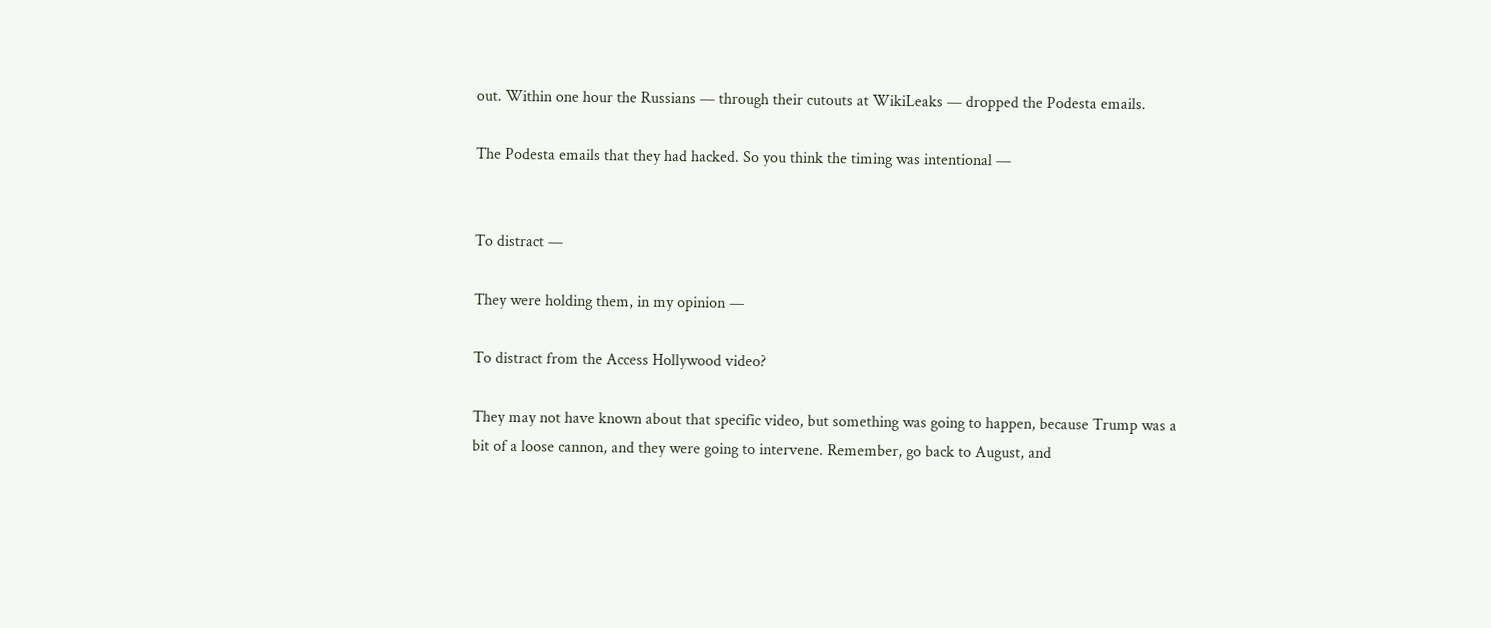out. Within one hour the Russians — through their cutouts at WikiLeaks — dropped the Podesta emails.

The Podesta emails that they had hacked. So you think the timing was intentional —


To distract —

They were holding them, in my opinion —

To distract from the Access Hollywood video?

They may not have known about that specific video, but something was going to happen, because Trump was a bit of a loose cannon, and they were going to intervene. Remember, go back to August, and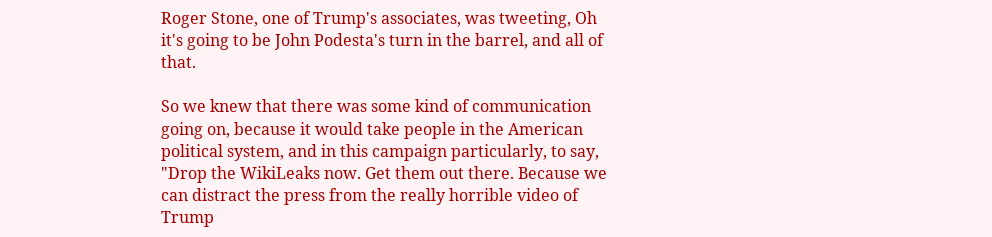Roger Stone, one of Trump's associates, was tweeting, Oh it's going to be John Podesta's turn in the barrel, and all of that.

So we knew that there was some kind of communication going on, because it would take people in the American political system, and in this campaign particularly, to say, "Drop the WikiLeaks now. Get them out there. Because we can distract the press from the really horrible video of Trump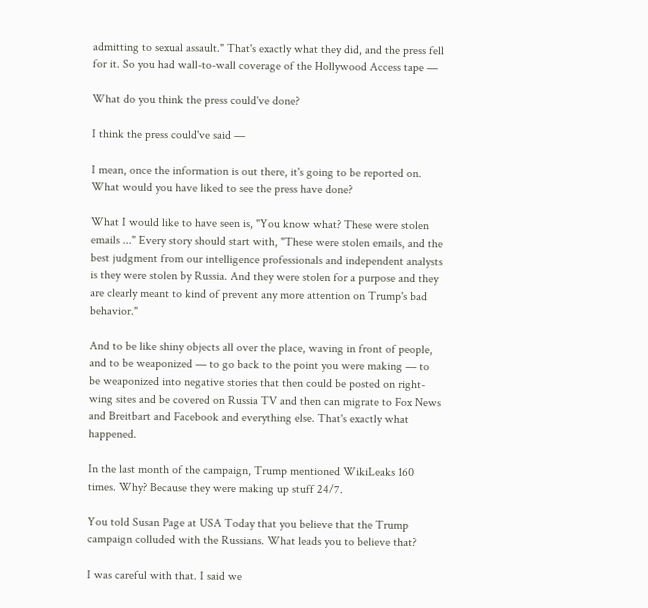admitting to sexual assault." That's exactly what they did, and the press fell for it. So you had wall-to-wall coverage of the Hollywood Access tape —

What do you think the press could've done?

I think the press could've said —

I mean, once the information is out there, it's going to be reported on. What would you have liked to see the press have done?

What I would like to have seen is, "You know what? These were stolen emails ..." Every story should start with, "These were stolen emails, and the best judgment from our intelligence professionals and independent analysts is they were stolen by Russia. And they were stolen for a purpose and they are clearly meant to kind of prevent any more attention on Trump's bad behavior."

And to be like shiny objects all over the place, waving in front of people, and to be weaponized — to go back to the point you were making — to be weaponized into negative stories that then could be posted on right-wing sites and be covered on Russia TV and then can migrate to Fox News and Breitbart and Facebook and everything else. That's exactly what happened.

In the last month of the campaign, Trump mentioned WikiLeaks 160 times. Why? Because they were making up stuff 24/7.

You told Susan Page at USA Today that you believe that the Trump campaign colluded with the Russians. What leads you to believe that?

I was careful with that. I said we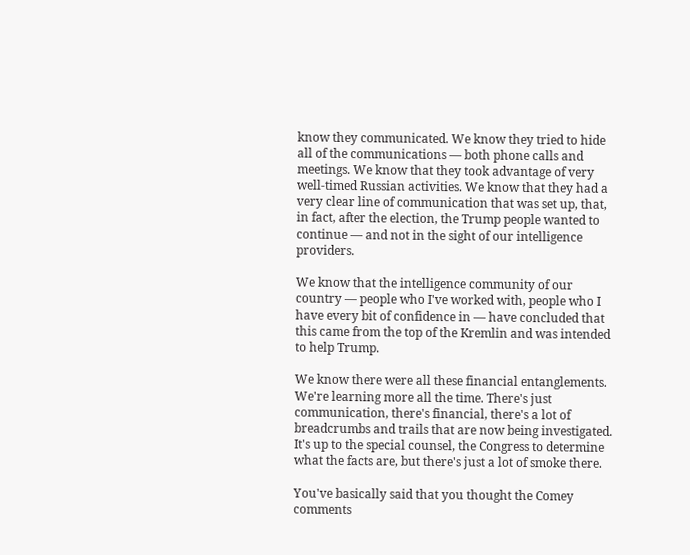know they communicated. We know they tried to hide all of the communications — both phone calls and meetings. We know that they took advantage of very well-timed Russian activities. We know that they had a very clear line of communication that was set up, that, in fact, after the election, the Trump people wanted to continue — and not in the sight of our intelligence providers.

We know that the intelligence community of our country — people who I've worked with, people who I have every bit of confidence in — have concluded that this came from the top of the Kremlin and was intended to help Trump.

We know there were all these financial entanglements. We're learning more all the time. There's just communication, there's financial, there's a lot of breadcrumbs and trails that are now being investigated. It's up to the special counsel, the Congress to determine what the facts are, but there's just a lot of smoke there.

You've basically said that you thought the Comey comments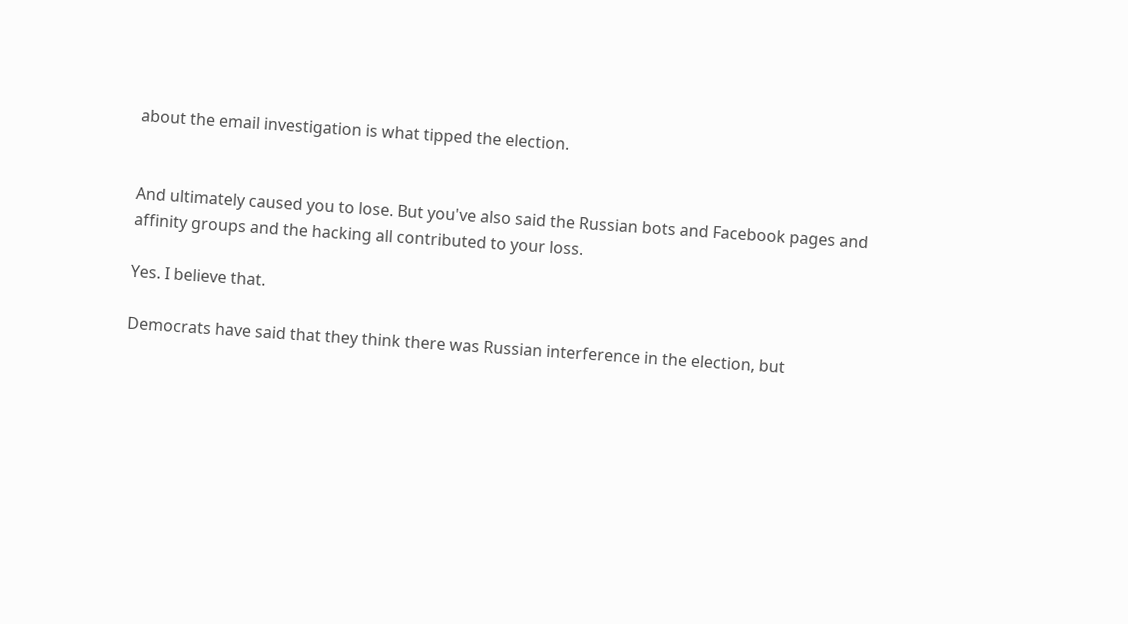about the email investigation is what tipped the election.


And ultimately caused you to lose. But you've also said the Russian bots and Facebook pages and affinity groups and the hacking all contributed to your loss.

Yes. I believe that.

Democrats have said that they think there was Russian interference in the election, but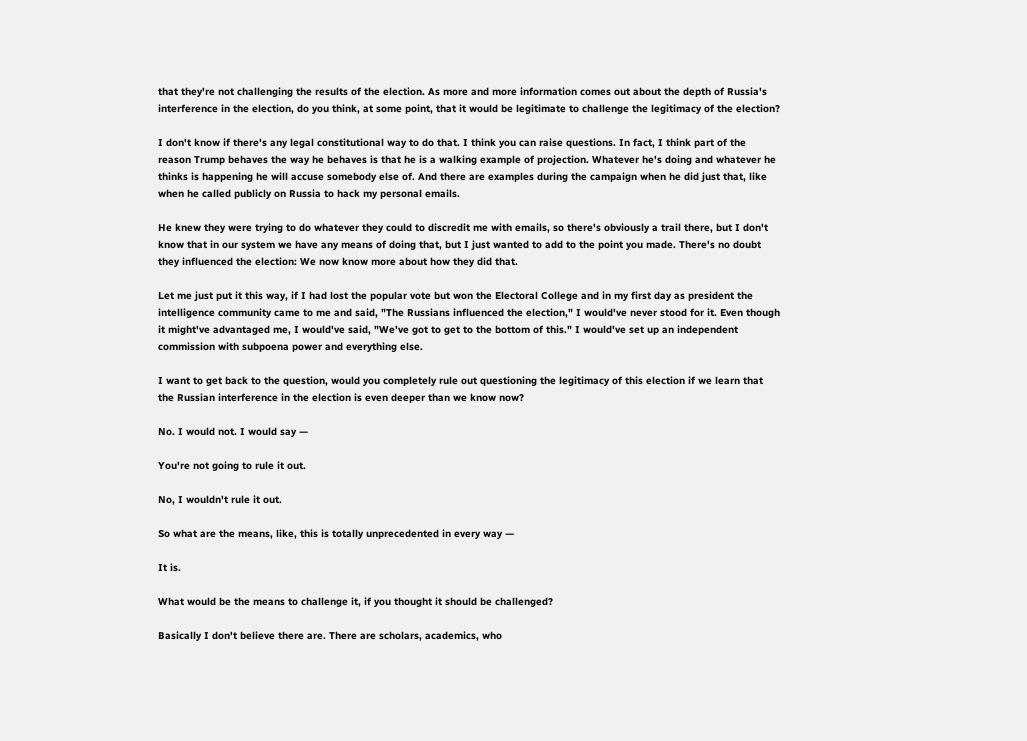that they're not challenging the results of the election. As more and more information comes out about the depth of Russia's interference in the election, do you think, at some point, that it would be legitimate to challenge the legitimacy of the election?

I don't know if there's any legal constitutional way to do that. I think you can raise questions. In fact, I think part of the reason Trump behaves the way he behaves is that he is a walking example of projection. Whatever he's doing and whatever he thinks is happening he will accuse somebody else of. And there are examples during the campaign when he did just that, like when he called publicly on Russia to hack my personal emails.

He knew they were trying to do whatever they could to discredit me with emails, so there's obviously a trail there, but I don't know that in our system we have any means of doing that, but I just wanted to add to the point you made. There's no doubt they influenced the election: We now know more about how they did that.

Let me just put it this way, if I had lost the popular vote but won the Electoral College and in my first day as president the intelligence community came to me and said, "The Russians influenced the election," I would've never stood for it. Even though it might've advantaged me, I would've said, "We've got to get to the bottom of this." I would've set up an independent commission with subpoena power and everything else.

I want to get back to the question, would you completely rule out questioning the legitimacy of this election if we learn that the Russian interference in the election is even deeper than we know now?

No. I would not. I would say —

You're not going to rule it out.

No, I wouldn't rule it out.

So what are the means, like, this is totally unprecedented in every way —

It is.

What would be the means to challenge it, if you thought it should be challenged?

Basically I don't believe there are. There are scholars, academics, who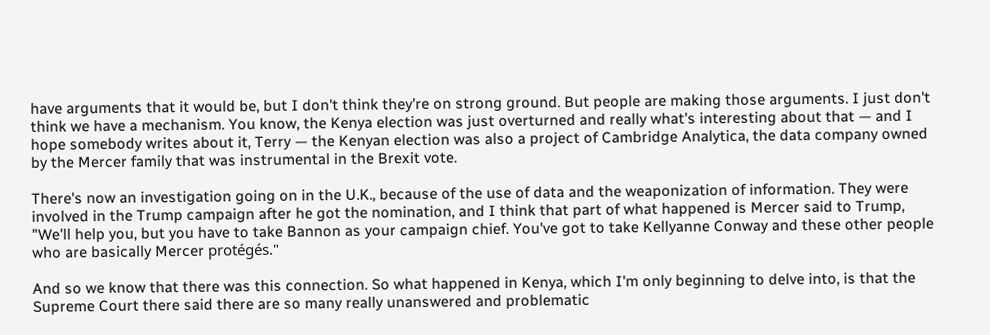have arguments that it would be, but I don't think they're on strong ground. But people are making those arguments. I just don't think we have a mechanism. You know, the Kenya election was just overturned and really what's interesting about that — and I hope somebody writes about it, Terry — the Kenyan election was also a project of Cambridge Analytica, the data company owned by the Mercer family that was instrumental in the Brexit vote.

There's now an investigation going on in the U.K., because of the use of data and the weaponization of information. They were involved in the Trump campaign after he got the nomination, and I think that part of what happened is Mercer said to Trump, "We'll help you, but you have to take Bannon as your campaign chief. You've got to take Kellyanne Conway and these other people who are basically Mercer protégés."

And so we know that there was this connection. So what happened in Kenya, which I'm only beginning to delve into, is that the Supreme Court there said there are so many really unanswered and problematic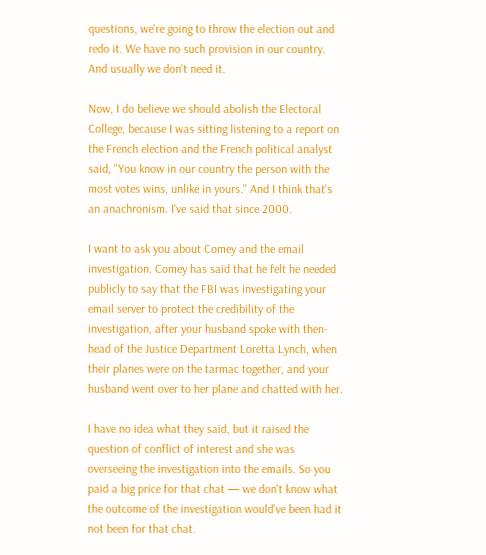questions, we're going to throw the election out and redo it. We have no such provision in our country. And usually we don't need it.

Now, I do believe we should abolish the Electoral College, because I was sitting listening to a report on the French election and the French political analyst said, "You know in our country the person with the most votes wins, unlike in yours." And I think that's an anachronism. I've said that since 2000.

I want to ask you about Comey and the email investigation. Comey has said that he felt he needed publicly to say that the FBI was investigating your email server to protect the credibility of the investigation, after your husband spoke with then-head of the Justice Department Loretta Lynch, when their planes were on the tarmac together, and your husband went over to her plane and chatted with her.

I have no idea what they said, but it raised the question of conflict of interest and she was overseeing the investigation into the emails. So you paid a big price for that chat — we don't know what the outcome of the investigation would've been had it not been for that chat.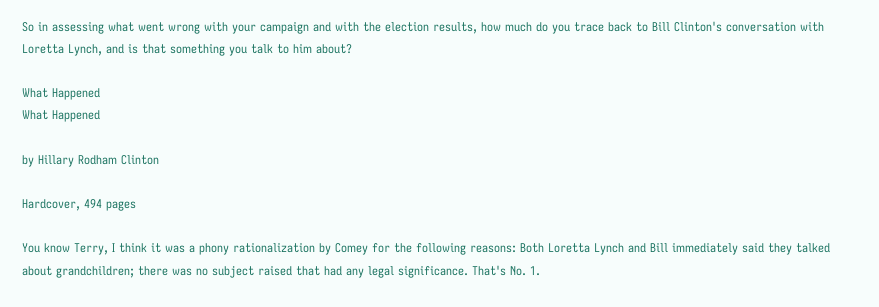So in assessing what went wrong with your campaign and with the election results, how much do you trace back to Bill Clinton's conversation with Loretta Lynch, and is that something you talk to him about?

What Happened
What Happened

by Hillary Rodham Clinton

Hardcover, 494 pages

You know Terry, I think it was a phony rationalization by Comey for the following reasons: Both Loretta Lynch and Bill immediately said they talked about grandchildren; there was no subject raised that had any legal significance. That's No. 1.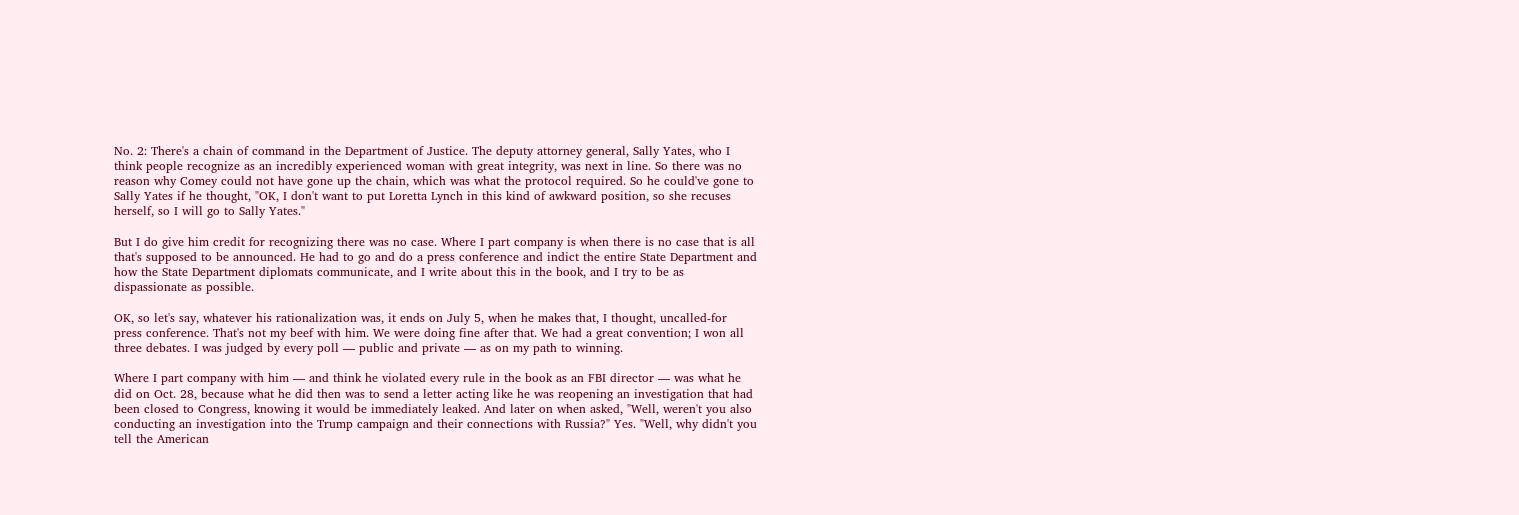No. 2: There's a chain of command in the Department of Justice. The deputy attorney general, Sally Yates, who I think people recognize as an incredibly experienced woman with great integrity, was next in line. So there was no reason why Comey could not have gone up the chain, which was what the protocol required. So he could've gone to Sally Yates if he thought, "OK, I don't want to put Loretta Lynch in this kind of awkward position, so she recuses herself, so I will go to Sally Yates."

But I do give him credit for recognizing there was no case. Where I part company is when there is no case that is all that's supposed to be announced. He had to go and do a press conference and indict the entire State Department and how the State Department diplomats communicate, and I write about this in the book, and I try to be as dispassionate as possible.

OK, so let's say, whatever his rationalization was, it ends on July 5, when he makes that, I thought, uncalled-for press conference. That's not my beef with him. We were doing fine after that. We had a great convention; I won all three debates. I was judged by every poll — public and private — as on my path to winning.

Where I part company with him — and think he violated every rule in the book as an FBI director — was what he did on Oct. 28, because what he did then was to send a letter acting like he was reopening an investigation that had been closed to Congress, knowing it would be immediately leaked. And later on when asked, "Well, weren't you also conducting an investigation into the Trump campaign and their connections with Russia?" Yes. "Well, why didn't you tell the American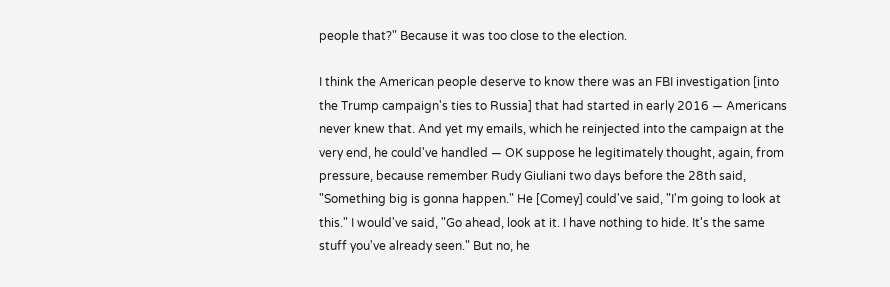people that?" Because it was too close to the election.

I think the American people deserve to know there was an FBI investigation [into the Trump campaign's ties to Russia] that had started in early 2016 — Americans never knew that. And yet my emails, which he reinjected into the campaign at the very end, he could've handled — OK suppose he legitimately thought, again, from pressure, because remember Rudy Giuliani two days before the 28th said, "Something big is gonna happen." He [Comey] could've said, "I'm going to look at this." I would've said, "Go ahead, look at it. I have nothing to hide. It's the same stuff you've already seen." But no, he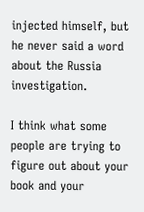injected himself, but he never said a word about the Russia investigation.

I think what some people are trying to figure out about your book and your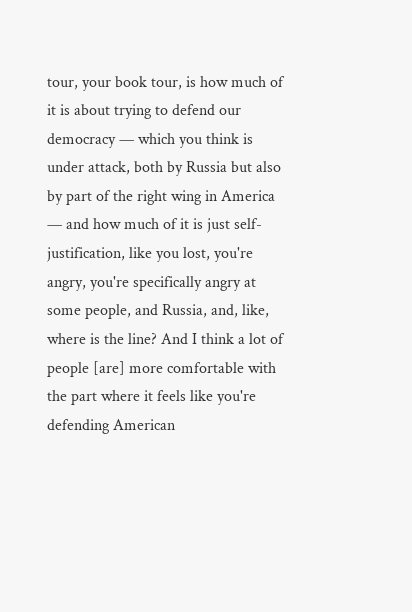tour, your book tour, is how much of it is about trying to defend our democracy — which you think is under attack, both by Russia but also by part of the right wing in America — and how much of it is just self-justification, like you lost, you're angry, you're specifically angry at some people, and Russia, and, like, where is the line? And I think a lot of people [are] more comfortable with the part where it feels like you're defending American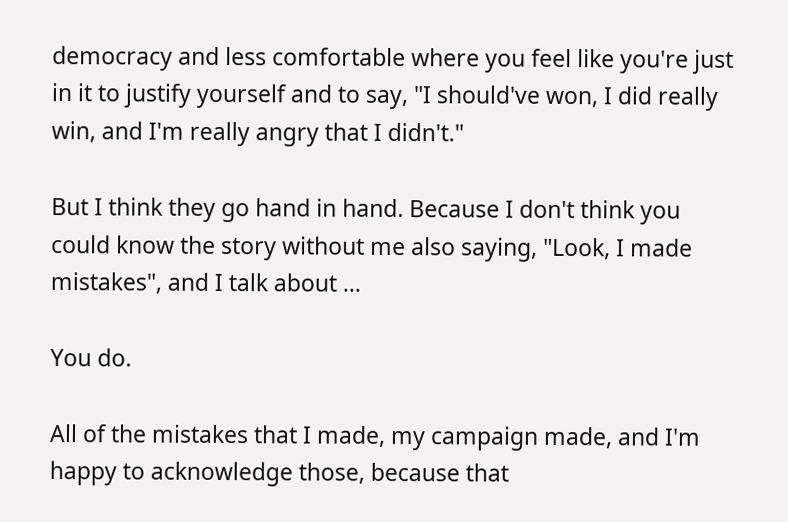democracy and less comfortable where you feel like you're just in it to justify yourself and to say, "I should've won, I did really win, and I'm really angry that I didn't."

But I think they go hand in hand. Because I don't think you could know the story without me also saying, "Look, I made mistakes", and I talk about ...

You do.

All of the mistakes that I made, my campaign made, and I'm happy to acknowledge those, because that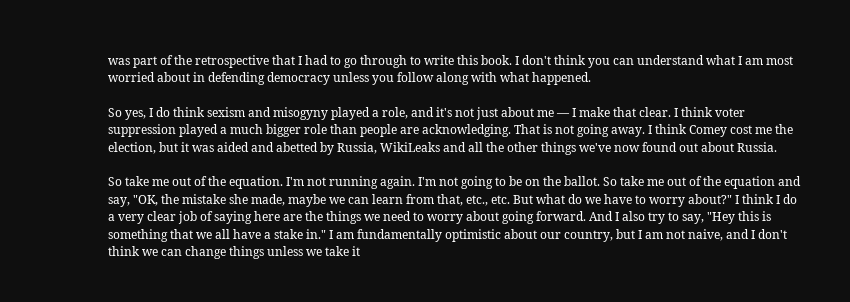was part of the retrospective that I had to go through to write this book. I don't think you can understand what I am most worried about in defending democracy unless you follow along with what happened.

So yes, I do think sexism and misogyny played a role, and it's not just about me — I make that clear. I think voter suppression played a much bigger role than people are acknowledging. That is not going away. I think Comey cost me the election, but it was aided and abetted by Russia, WikiLeaks and all the other things we've now found out about Russia.

So take me out of the equation. I'm not running again. I'm not going to be on the ballot. So take me out of the equation and say, "OK, the mistake she made, maybe we can learn from that, etc., etc. But what do we have to worry about?" I think I do a very clear job of saying here are the things we need to worry about going forward. And I also try to say, "Hey this is something that we all have a stake in." I am fundamentally optimistic about our country, but I am not naive, and I don't think we can change things unless we take it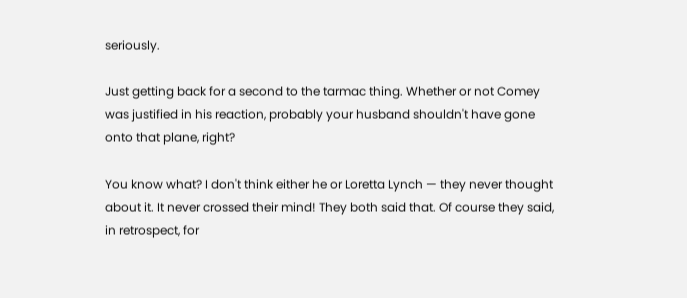seriously.

Just getting back for a second to the tarmac thing. Whether or not Comey was justified in his reaction, probably your husband shouldn't have gone onto that plane, right?

You know what? I don't think either he or Loretta Lynch — they never thought about it. It never crossed their mind! They both said that. Of course they said, in retrospect, for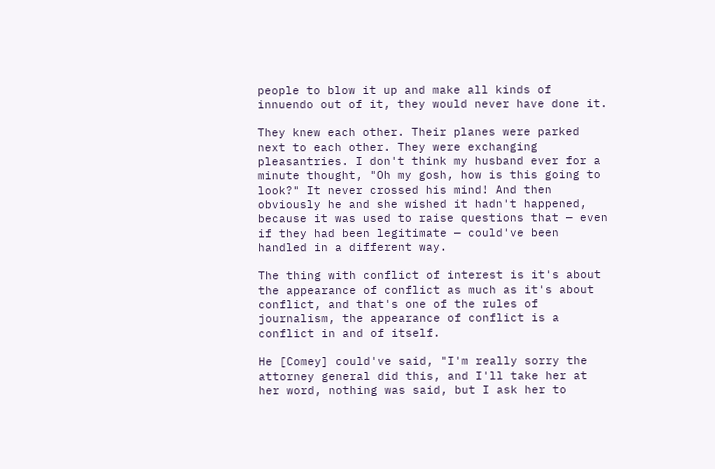people to blow it up and make all kinds of innuendo out of it, they would never have done it.

They knew each other. Their planes were parked next to each other. They were exchanging pleasantries. I don't think my husband ever for a minute thought, "Oh my gosh, how is this going to look?" It never crossed his mind! And then obviously he and she wished it hadn't happened, because it was used to raise questions that — even if they had been legitimate — could've been handled in a different way.

The thing with conflict of interest is it's about the appearance of conflict as much as it's about conflict, and that's one of the rules of journalism, the appearance of conflict is a conflict in and of itself.

He [Comey] could've said, "I'm really sorry the attorney general did this, and I'll take her at her word, nothing was said, but I ask her to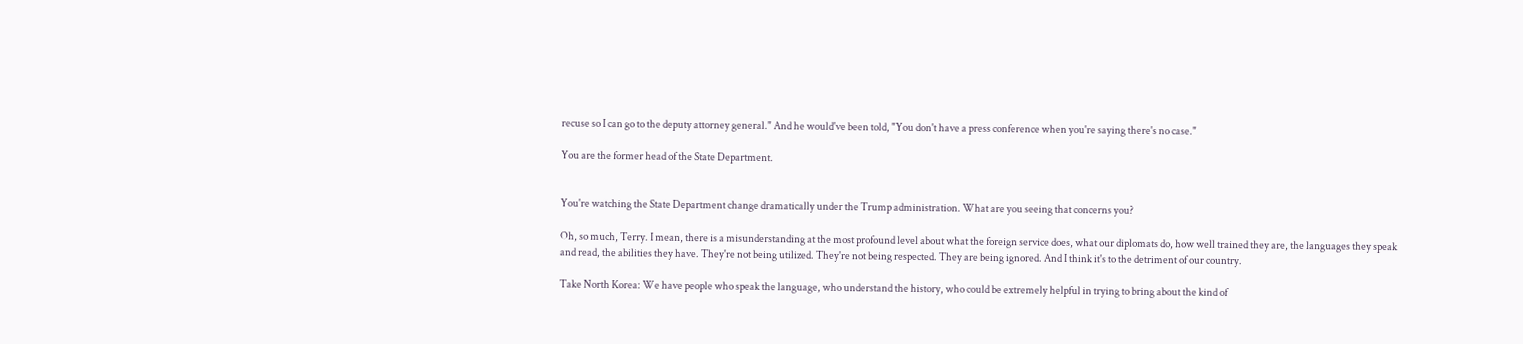recuse so I can go to the deputy attorney general." And he would've been told, "You don't have a press conference when you're saying there's no case."

You are the former head of the State Department.


You're watching the State Department change dramatically under the Trump administration. What are you seeing that concerns you?

Oh, so much, Terry. I mean, there is a misunderstanding at the most profound level about what the foreign service does, what our diplomats do, how well trained they are, the languages they speak and read, the abilities they have. They're not being utilized. They're not being respected. They are being ignored. And I think it's to the detriment of our country.

Take North Korea: We have people who speak the language, who understand the history, who could be extremely helpful in trying to bring about the kind of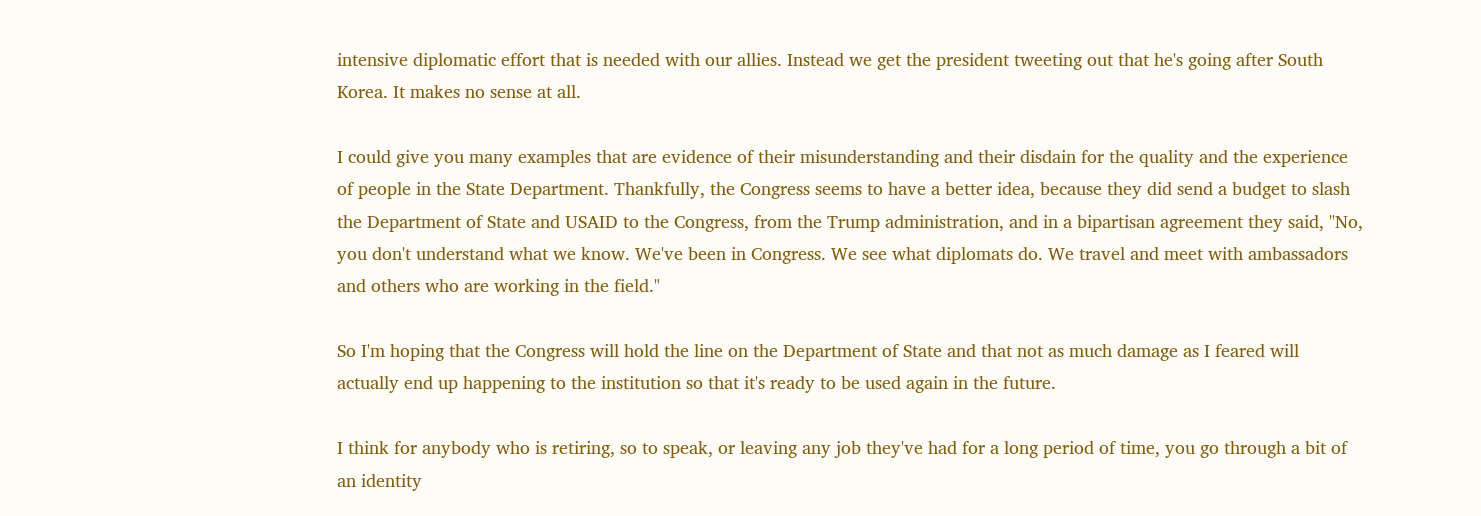intensive diplomatic effort that is needed with our allies. Instead we get the president tweeting out that he's going after South Korea. It makes no sense at all.

I could give you many examples that are evidence of their misunderstanding and their disdain for the quality and the experience of people in the State Department. Thankfully, the Congress seems to have a better idea, because they did send a budget to slash the Department of State and USAID to the Congress, from the Trump administration, and in a bipartisan agreement they said, "No, you don't understand what we know. We've been in Congress. We see what diplomats do. We travel and meet with ambassadors and others who are working in the field."

So I'm hoping that the Congress will hold the line on the Department of State and that not as much damage as I feared will actually end up happening to the institution so that it's ready to be used again in the future.

I think for anybody who is retiring, so to speak, or leaving any job they've had for a long period of time, you go through a bit of an identity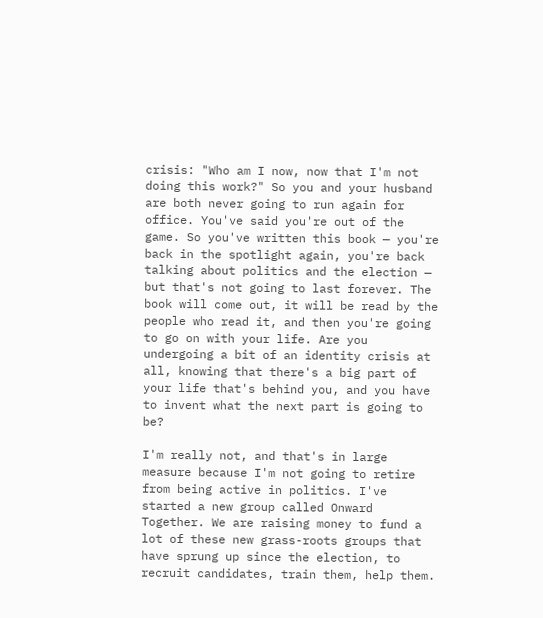crisis: "Who am I now, now that I'm not doing this work?" So you and your husband are both never going to run again for office. You've said you're out of the game. So you've written this book — you're back in the spotlight again, you're back talking about politics and the election — but that's not going to last forever. The book will come out, it will be read by the people who read it, and then you're going to go on with your life. Are you undergoing a bit of an identity crisis at all, knowing that there's a big part of your life that's behind you, and you have to invent what the next part is going to be?

I'm really not, and that's in large measure because I'm not going to retire from being active in politics. I've started a new group called Onward Together. We are raising money to fund a lot of these new grass-roots groups that have sprung up since the election, to recruit candidates, train them, help them.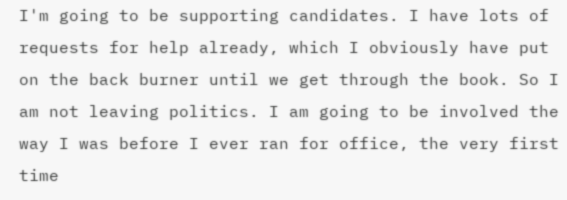I'm going to be supporting candidates. I have lots of requests for help already, which I obviously have put on the back burner until we get through the book. So I am not leaving politics. I am going to be involved the way I was before I ever ran for office, the very first time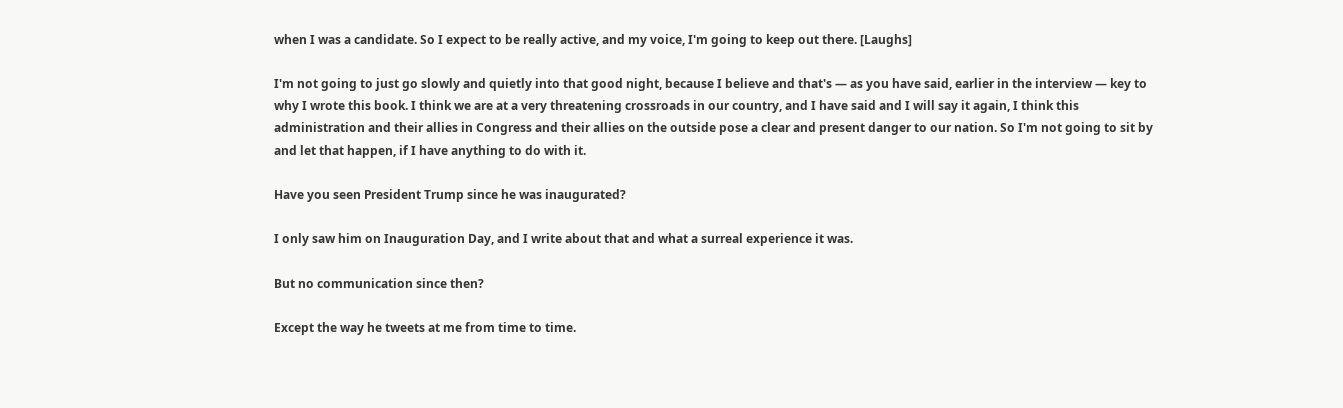when I was a candidate. So I expect to be really active, and my voice, I'm going to keep out there. [Laughs]

I'm not going to just go slowly and quietly into that good night, because I believe and that's — as you have said, earlier in the interview — key to why I wrote this book. I think we are at a very threatening crossroads in our country, and I have said and I will say it again, I think this administration and their allies in Congress and their allies on the outside pose a clear and present danger to our nation. So I'm not going to sit by and let that happen, if I have anything to do with it.

Have you seen President Trump since he was inaugurated?

I only saw him on Inauguration Day, and I write about that and what a surreal experience it was.

But no communication since then?

Except the way he tweets at me from time to time.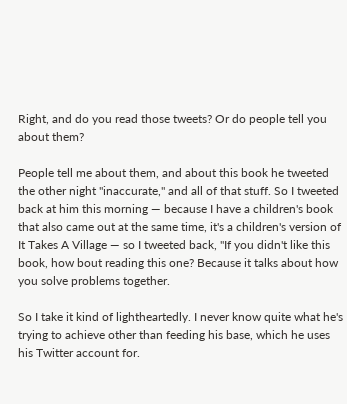Right, and do you read those tweets? Or do people tell you about them?

People tell me about them, and about this book he tweeted the other night "inaccurate," and all of that stuff. So I tweeted back at him this morning — because I have a children's book that also came out at the same time, it's a children's version of It Takes A Village — so I tweeted back, "If you didn't like this book, how bout reading this one? Because it talks about how you solve problems together.

So I take it kind of lightheartedly. I never know quite what he's trying to achieve other than feeding his base, which he uses his Twitter account for.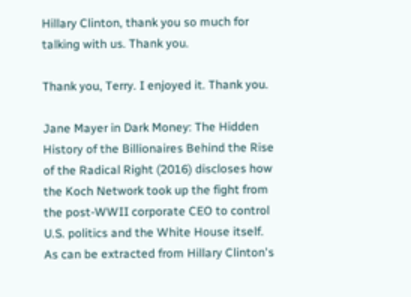Hillary Clinton, thank you so much for talking with us. Thank you.

Thank you, Terry. I enjoyed it. Thank you.

Jane Mayer in Dark Money: The Hidden History of the Billionaires Behind the Rise of the Radical Right (2016) discloses how the Koch Network took up the fight from the post-WWII corporate CEO to control U.S. politics and the White House itself.  As can be extracted from Hillary Clinton's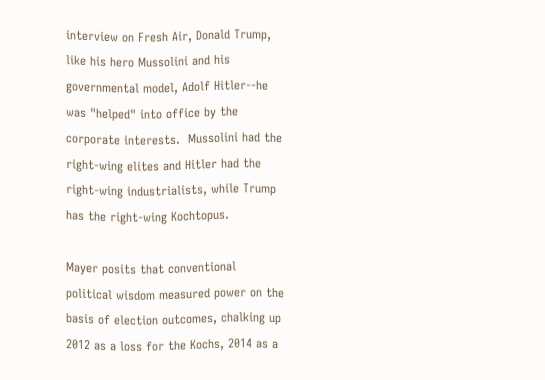interview on Fresh Air, Donald Trump, like his hero Mussolini and his governmental model, Adolf Hitler--he was "helped" into office by the corporate interests.  Mussolini had the right-wing elites and Hitler had the right-wing industrialists, while Trump has the right-wing Kochtopus.

Mayer posits that conventional political wisdom measured power on the basis of election outcomes, chalking up 2012 as a loss for the Kochs, 2014 as a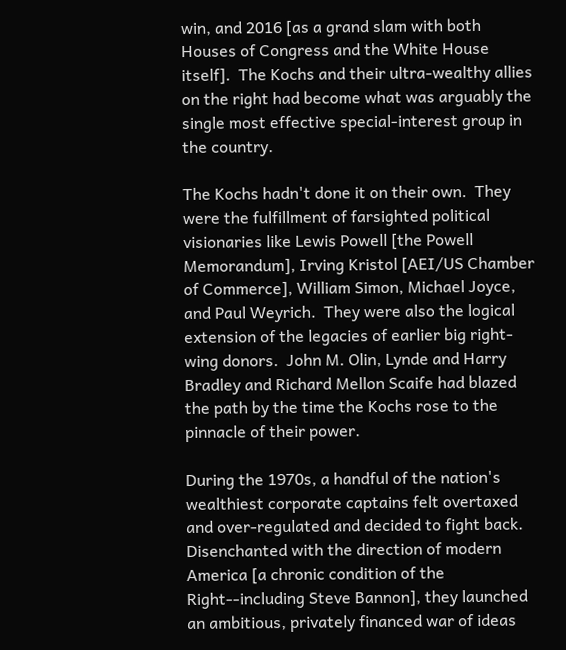win, and 2016 [as a grand slam with both Houses of Congress and the White House itself].  The Kochs and their ultra-wealthy allies on the right had become what was arguably the single most effective special-interest group in the country.

The Kochs hadn't done it on their own.  They were the fulfillment of farsighted political visionaries like Lewis Powell [the Powell Memorandum], Irving Kristol [AEI/US Chamber of Commerce], William Simon, Michael Joyce, and Paul Weyrich.  They were also the logical extension of the legacies of earlier big right-wing donors.  John M. Olin, Lynde and Harry Bradley and Richard Mellon Scaife had blazed the path by the time the Kochs rose to the pinnacle of their power.

During the 1970s, a handful of the nation's wealthiest corporate captains felt overtaxed and over-regulated and decided to fight back.  Disenchanted with the direction of modern America [a chronic condition of the Right--including Steve Bannon], they launched an ambitious, privately financed war of ideas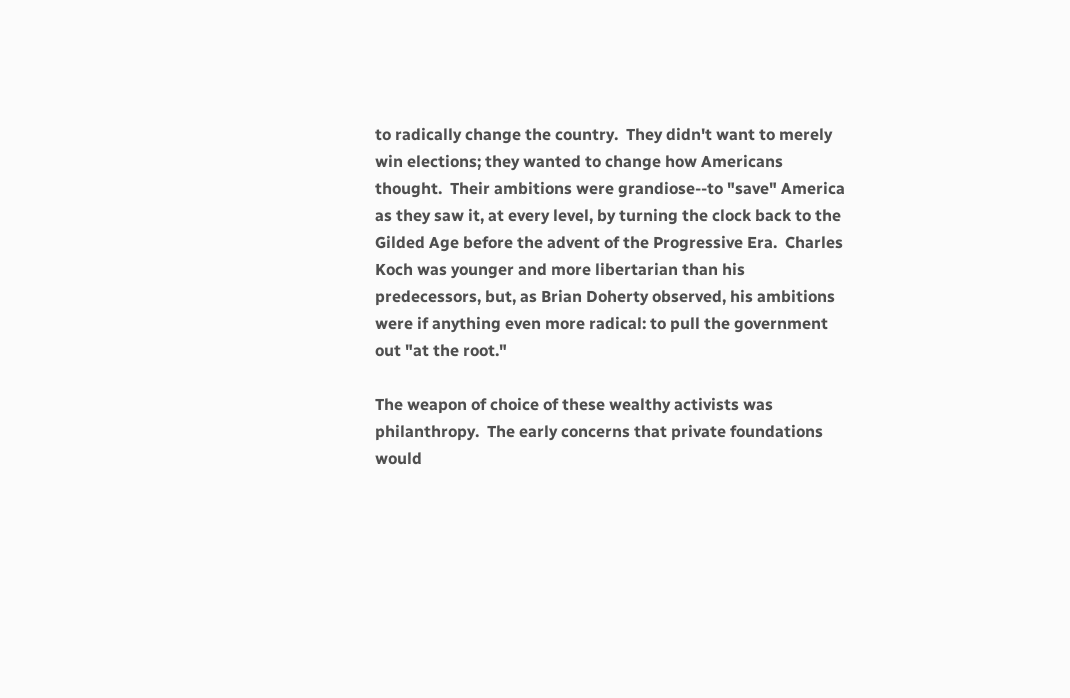to radically change the country.  They didn't want to merely win elections; they wanted to change how Americans thought.  Their ambitions were grandiose--to "save" America as they saw it, at every level, by turning the clock back to the Gilded Age before the advent of the Progressive Era.  Charles Koch was younger and more libertarian than his predecessors, but, as Brian Doherty observed, his ambitions were if anything even more radical: to pull the government out "at the root."

The weapon of choice of these wealthy activists was philanthropy.  The early concerns that private foundations would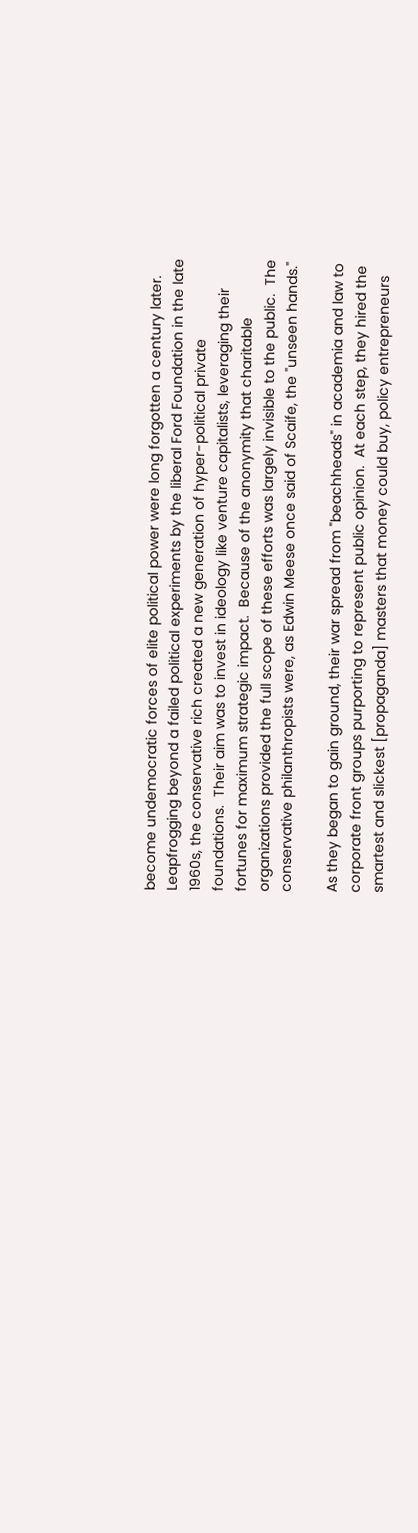become undemocratic forces of elite political power were long forgotten a century later.  Leapfrogging beyond a failed political experiments by the liberal Ford Foundation in the late 1960s, the conservative rich created a new generation of hyper-political private foundations.  Their aim was to invest in ideology like venture capitalists, leveraging their fortunes for maximum strategic impact.  Because of the anonymity that charitable organizations provided the full scope of these efforts was largely invisible to the public.  The conservative philanthropists were, as Edwin Meese once said of Scaife, the "unseen hands."

As they began to gain ground, their war spread from "beachheads" in academia and law to corporate front groups purporting to represent public opinion.  At each step, they hired the smartest and slickest [propaganda] masters that money could buy, policy entrepreneurs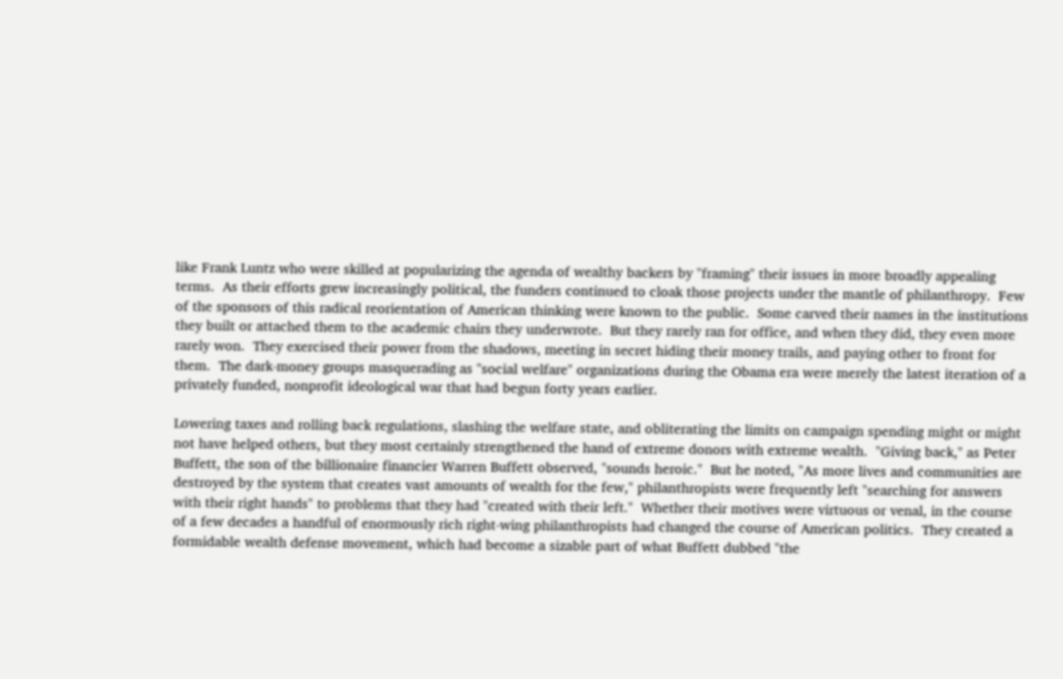like Frank Luntz who were skilled at popularizing the agenda of wealthy backers by "framing" their issues in more broadly appealing terms.  As their efforts grew increasingly political, the funders continued to cloak those projects under the mantle of philanthropy.  Few of the sponsors of this radical reorientation of American thinking were known to the public.  Some carved their names in the institutions they built or attached them to the academic chairs they underwrote.  But they rarely ran for office, and when they did, they even more rarely won.  They exercised their power from the shadows, meeting in secret hiding their money trails, and paying other to front for them.  The dark-money groups masquerading as "social welfare" organizations during the Obama era were merely the latest iteration of a privately funded, nonprofit ideological war that had begun forty years earlier.

Lowering taxes and rolling back regulations, slashing the welfare state, and obliterating the limits on campaign spending might or might not have helped others, but they most certainly strengthened the hand of extreme donors with extreme wealth.  "Giving back," as Peter Buffett, the son of the billionaire financier Warren Buffett observed, "sounds heroic."  But he noted, "As more lives and communities are destroyed by the system that creates vast amounts of wealth for the few," philanthropists were frequently left "searching for answers with their right hands" to problems that they had "created with their left."  Whether their motives were virtuous or venal, in the course of a few decades a handful of enormously rich right-wing philanthropists had changed the course of American politics.  They created a formidable wealth defense movement, which had become a sizable part of what Buffett dubbed "the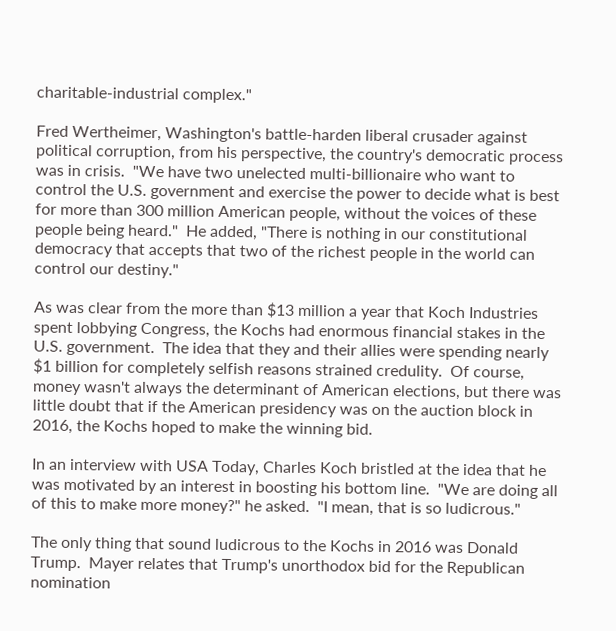charitable-industrial complex."

Fred Wertheimer, Washington's battle-harden liberal crusader against political corruption, from his perspective, the country's democratic process was in crisis.  "We have two unelected multi-billionaire who want to control the U.S. government and exercise the power to decide what is best for more than 300 million American people, without the voices of these people being heard."  He added, "There is nothing in our constitutional democracy that accepts that two of the richest people in the world can control our destiny."

As was clear from the more than $13 million a year that Koch Industries spent lobbying Congress, the Kochs had enormous financial stakes in the U.S. government.  The idea that they and their allies were spending nearly $1 billion for completely selfish reasons strained credulity.  Of course, money wasn't always the determinant of American elections, but there was little doubt that if the American presidency was on the auction block in 2016, the Kochs hoped to make the winning bid.

In an interview with USA Today, Charles Koch bristled at the idea that he was motivated by an interest in boosting his bottom line.  "We are doing all of this to make more money?" he asked.  "I mean, that is so ludicrous."

The only thing that sound ludicrous to the Kochs in 2016 was Donald Trump.  Mayer relates that Trump's unorthodox bid for the Republican nomination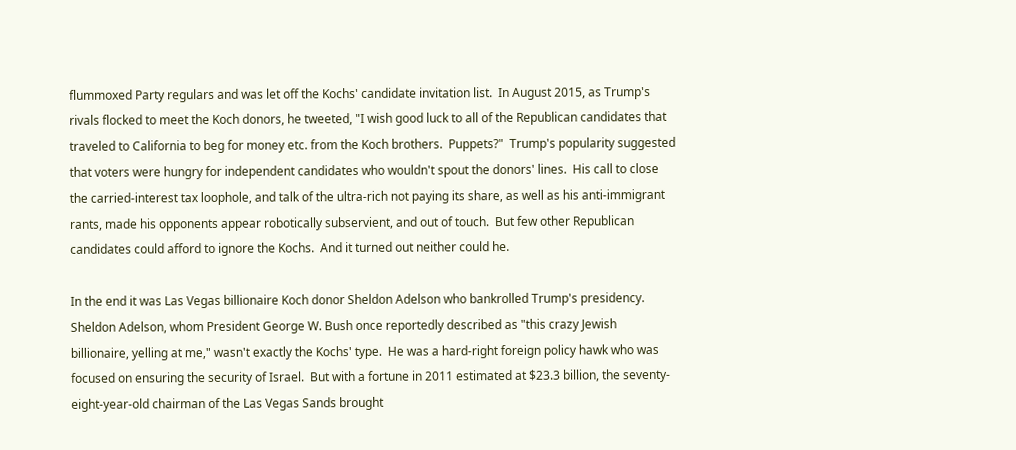flummoxed Party regulars and was let off the Kochs' candidate invitation list.  In August 2015, as Trump's rivals flocked to meet the Koch donors, he tweeted, "I wish good luck to all of the Republican candidates that traveled to California to beg for money etc. from the Koch brothers.  Puppets?"  Trump's popularity suggested that voters were hungry for independent candidates who wouldn't spout the donors' lines.  His call to close the carried-interest tax loophole, and talk of the ultra-rich not paying its share, as well as his anti-immigrant rants, made his opponents appear robotically subservient, and out of touch.  But few other Republican candidates could afford to ignore the Kochs.  And it turned out neither could he.

In the end it was Las Vegas billionaire Koch donor Sheldon Adelson who bankrolled Trump's presidency.  Sheldon Adelson, whom President George W. Bush once reportedly described as "this crazy Jewish billionaire, yelling at me," wasn't exactly the Kochs' type.  He was a hard-right foreign policy hawk who was focused on ensuring the security of Israel.  But with a fortune in 2011 estimated at $23.3 billion, the seventy-eight-year-old chairman of the Las Vegas Sands brought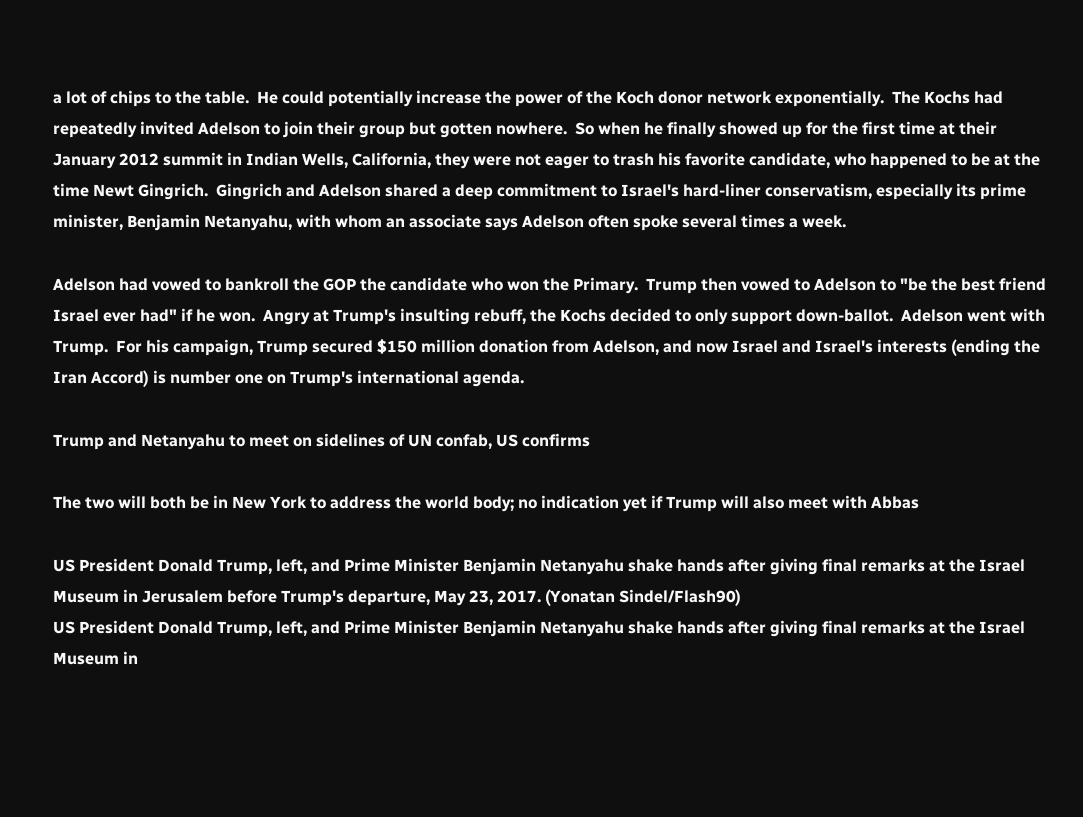a lot of chips to the table.  He could potentially increase the power of the Koch donor network exponentially.  The Kochs had repeatedly invited Adelson to join their group but gotten nowhere.  So when he finally showed up for the first time at their January 2012 summit in Indian Wells, California, they were not eager to trash his favorite candidate, who happened to be at the time Newt Gingrich.  Gingrich and Adelson shared a deep commitment to Israel's hard-liner conservatism, especially its prime minister, Benjamin Netanyahu, with whom an associate says Adelson often spoke several times a week.

Adelson had vowed to bankroll the GOP the candidate who won the Primary.  Trump then vowed to Adelson to "be the best friend Israel ever had" if he won.  Angry at Trump's insulting rebuff, the Kochs decided to only support down-ballot.  Adelson went with Trump.  For his campaign, Trump secured $150 million donation from Adelson, and now Israel and Israel's interests (ending the Iran Accord) is number one on Trump's international agenda.

Trump and Netanyahu to meet on sidelines of UN confab, US confirms

The two will both be in New York to address the world body; no indication yet if Trump will also meet with Abbas

US President Donald Trump, left, and Prime Minister Benjamin Netanyahu shake hands after giving final remarks at the Israel Museum in Jerusalem before Trump's departure, May 23, 2017. (Yonatan Sindel/Flash90)
US President Donald Trump, left, and Prime Minister Benjamin Netanyahu shake hands after giving final remarks at the Israel Museum in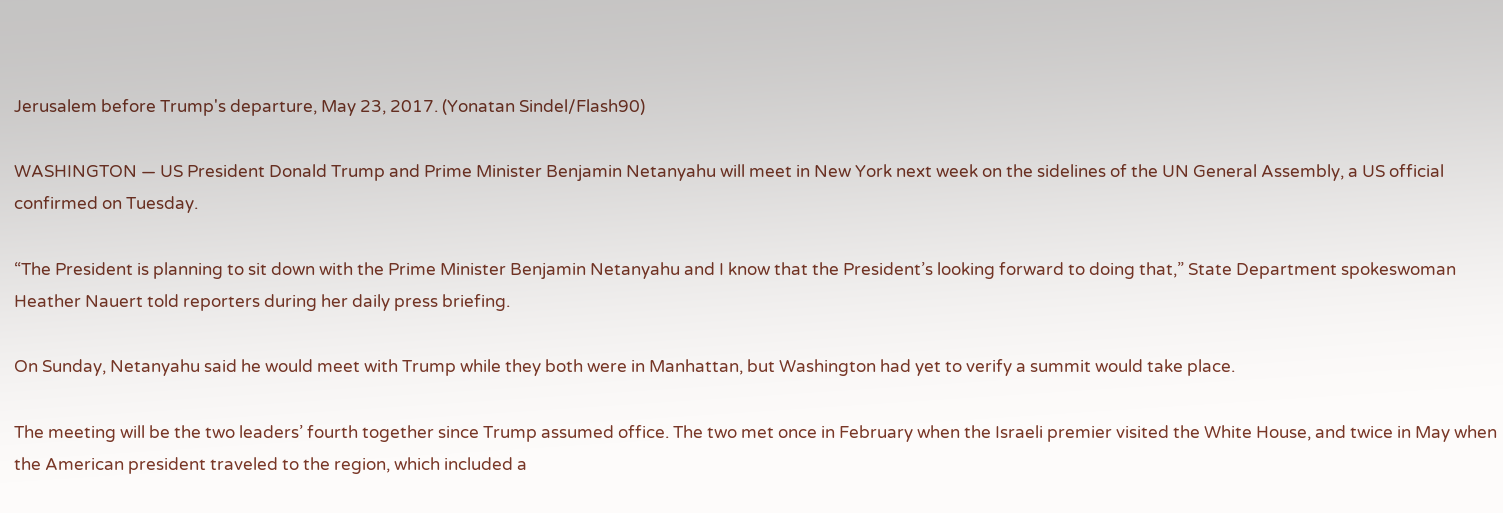Jerusalem before Trump's departure, May 23, 2017. (Yonatan Sindel/Flash90)

WASHINGTON — US President Donald Trump and Prime Minister Benjamin Netanyahu will meet in New York next week on the sidelines of the UN General Assembly, a US official confirmed on Tuesday.

“The President is planning to sit down with the Prime Minister Benjamin Netanyahu and I know that the President’s looking forward to doing that,” State Department spokeswoman Heather Nauert told reporters during her daily press briefing.

On Sunday, Netanyahu said he would meet with Trump while they both were in Manhattan, but Washington had yet to verify a summit would take place.

The meeting will be the two leaders’ fourth together since Trump assumed office. The two met once in February when the Israeli premier visited the White House, and twice in May when the American president traveled to the region, which included a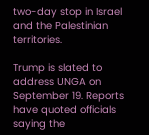two-day stop in Israel and the Palestinian territories.

Trump is slated to address UNGA on September 19. Reports have quoted officials saying the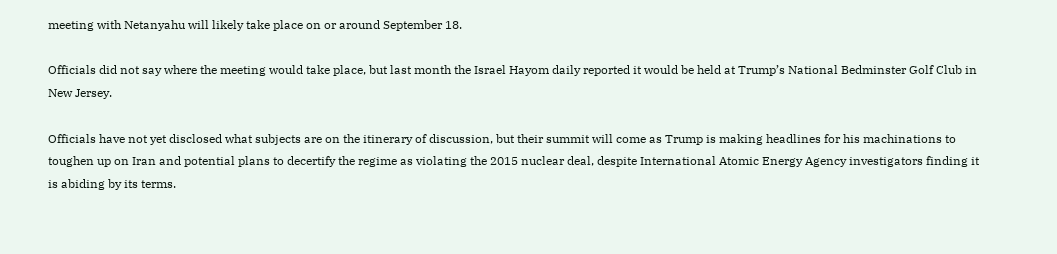meeting with Netanyahu will likely take place on or around September 18.

Officials did not say where the meeting would take place, but last month the Israel Hayom daily reported it would be held at Trump’s National Bedminster Golf Club in New Jersey.

Officials have not yet disclosed what subjects are on the itinerary of discussion, but their summit will come as Trump is making headlines for his machinations to toughen up on Iran and potential plans to decertify the regime as violating the 2015 nuclear deal, despite International Atomic Energy Agency investigators finding it is abiding by its terms.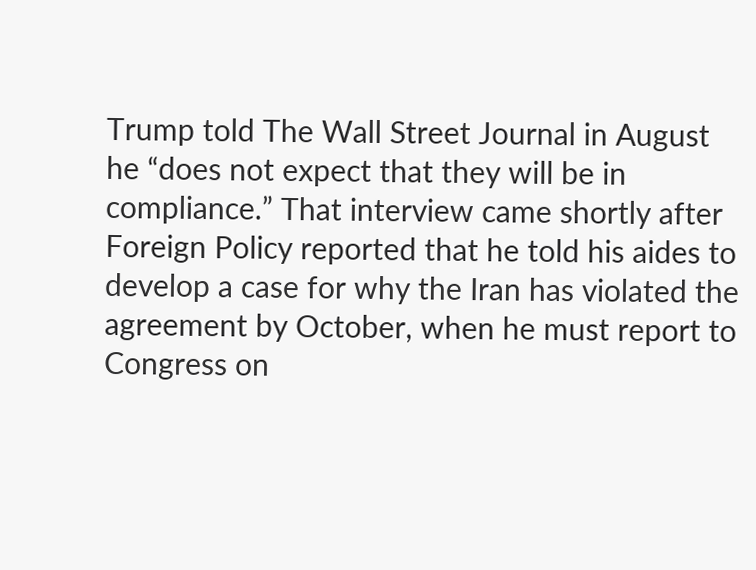Trump told The Wall Street Journal in August he “does not expect that they will be in compliance.” That interview came shortly after Foreign Policy reported that he told his aides to develop a case for why the Iran has violated the agreement by October, when he must report to Congress on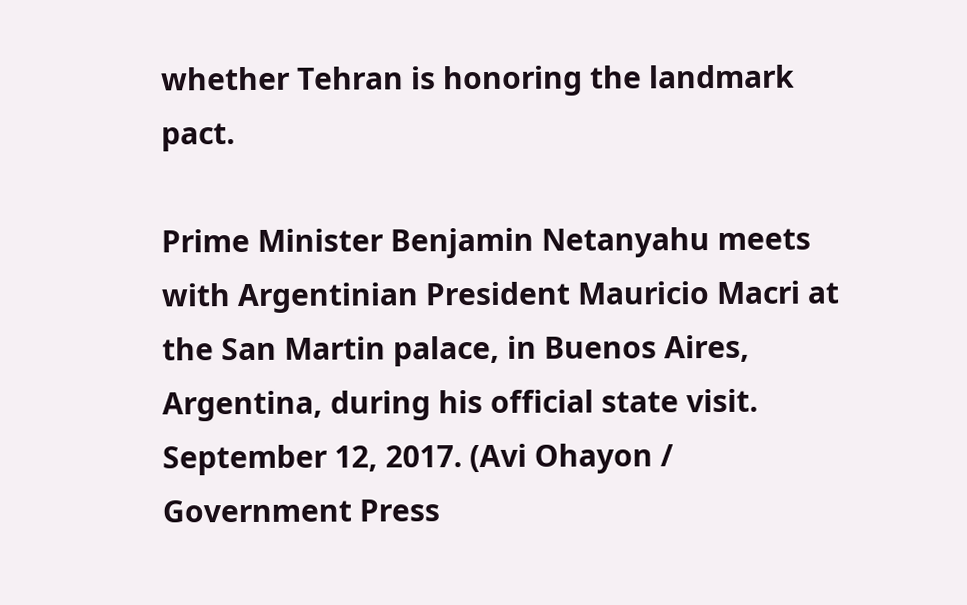whether Tehran is honoring the landmark pact.

Prime Minister Benjamin Netanyahu meets with Argentinian President Mauricio Macri at the San Martin palace, in Buenos Aires, Argentina, during his official state visit. September 12, 2017. (Avi Ohayon / Government Press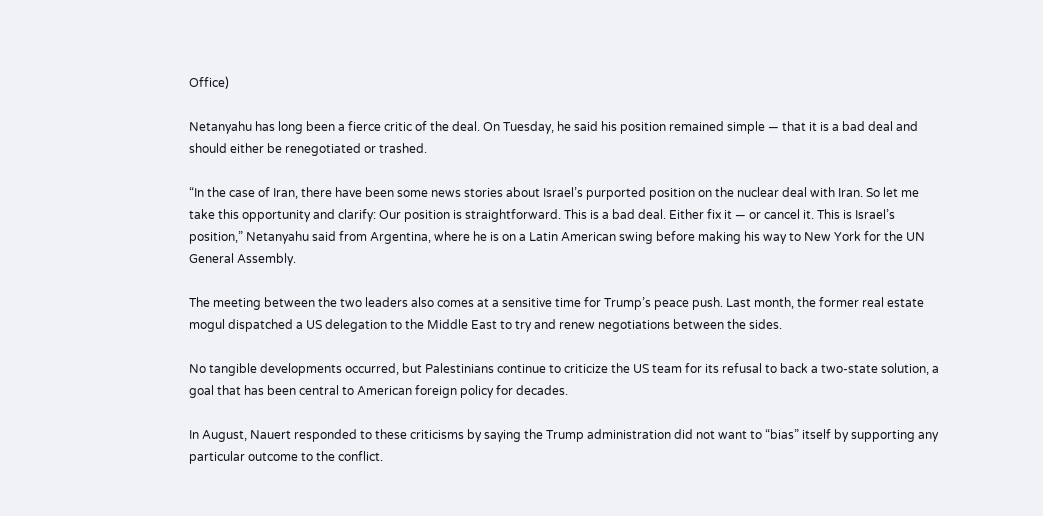Office)

Netanyahu has long been a fierce critic of the deal. On Tuesday, he said his position remained simple — that it is a bad deal and should either be renegotiated or trashed.

“In the case of Iran, there have been some news stories about Israel’s purported position on the nuclear deal with Iran. So let me take this opportunity and clarify: Our position is straightforward. This is a bad deal. Either fix it — or cancel it. This is Israel’s position,” Netanyahu said from Argentina, where he is on a Latin American swing before making his way to New York for the UN General Assembly.

The meeting between the two leaders also comes at a sensitive time for Trump’s peace push. Last month, the former real estate mogul dispatched a US delegation to the Middle East to try and renew negotiations between the sides.

No tangible developments occurred, but Palestinians continue to criticize the US team for its refusal to back a two-state solution, a goal that has been central to American foreign policy for decades.

In August, Nauert responded to these criticisms by saying the Trump administration did not want to “bias” itself by supporting any particular outcome to the conflict.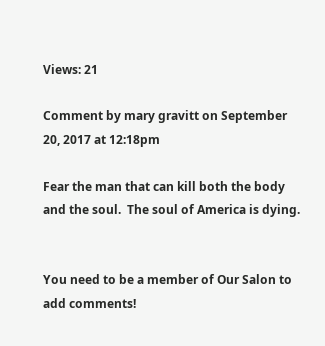Views: 21

Comment by mary gravitt on September 20, 2017 at 12:18pm

Fear the man that can kill both the body and the soul.  The soul of America is dying.


You need to be a member of Our Salon to add comments!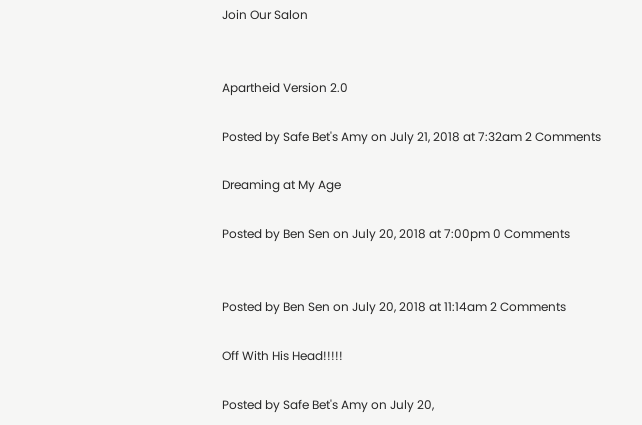Join Our Salon


Apartheid Version 2.0

Posted by Safe Bet's Amy on July 21, 2018 at 7:32am 2 Comments

Dreaming at My Age

Posted by Ben Sen on July 20, 2018 at 7:00pm 0 Comments


Posted by Ben Sen on July 20, 2018 at 11:14am 2 Comments

Off With His Head!!!!!

Posted by Safe Bet's Amy on July 20,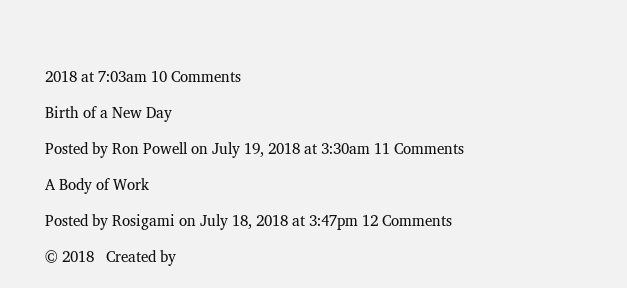2018 at 7:03am 10 Comments

Birth of a New Day

Posted by Ron Powell on July 19, 2018 at 3:30am 11 Comments

A Body of Work

Posted by Rosigami on July 18, 2018 at 3:47pm 12 Comments

© 2018   Created by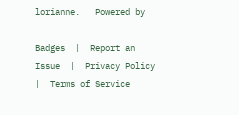lorianne.   Powered by

Badges  |  Report an Issue  |  Privacy Policy  |  Terms of Service